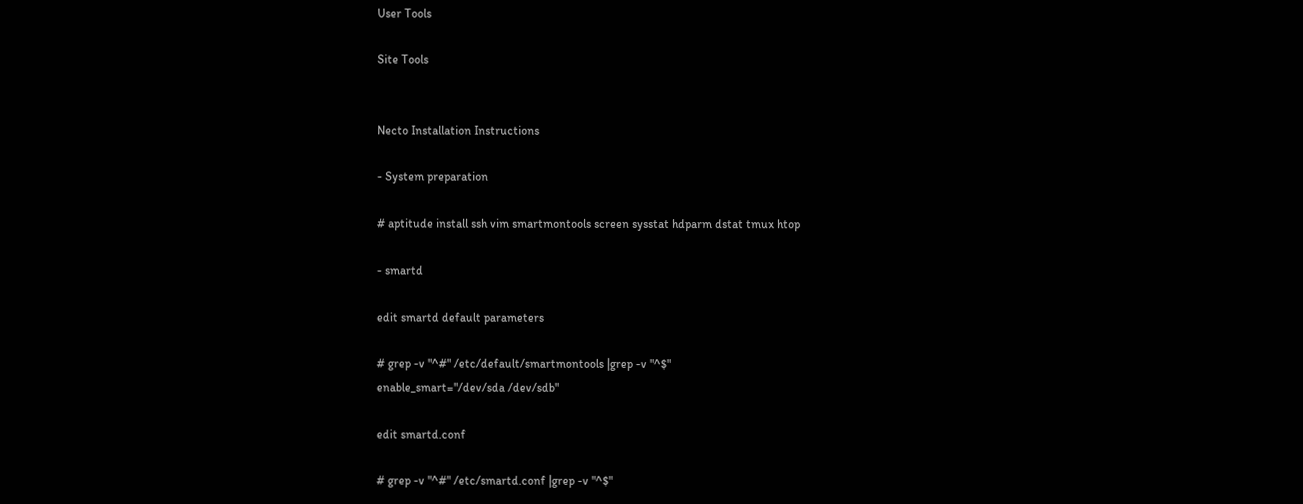User Tools

Site Tools


Necto Installation Instructions

- System preparation

# aptitude install ssh vim smartmontools screen sysstat hdparm dstat tmux htop

- smartd

edit smartd default parameters

# grep -v "^#" /etc/default/smartmontools |grep -v "^$"
enable_smart="/dev/sda /dev/sdb"

edit smartd.conf

# grep -v "^#" /etc/smartd.conf |grep -v "^$"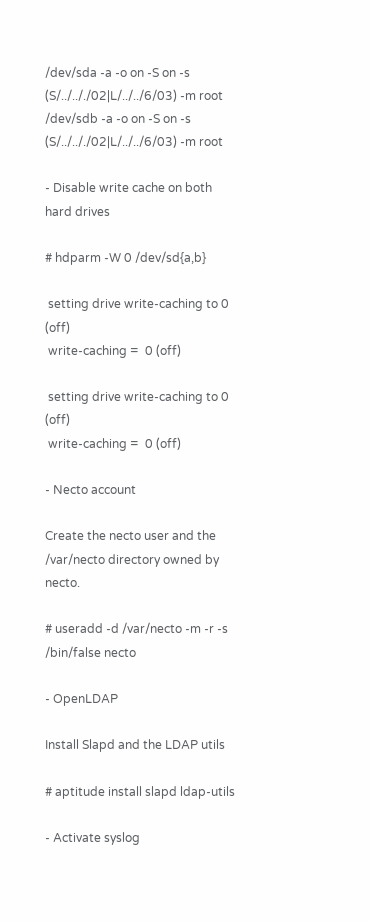/dev/sda -a -o on -S on -s (S/../.././02|L/../../6/03) -m root
/dev/sdb -a -o on -S on -s (S/../.././02|L/../../6/03) -m root

- Disable write cache on both hard drives

# hdparm -W 0 /dev/sd{a,b}

 setting drive write-caching to 0 (off)
 write-caching =  0 (off)

 setting drive write-caching to 0 (off)
 write-caching =  0 (off)

- Necto account

Create the necto user and the /var/necto directory owned by necto.

# useradd -d /var/necto -m -r -s /bin/false necto

- OpenLDAP

Install Slapd and the LDAP utils

# aptitude install slapd ldap-utils

- Activate syslog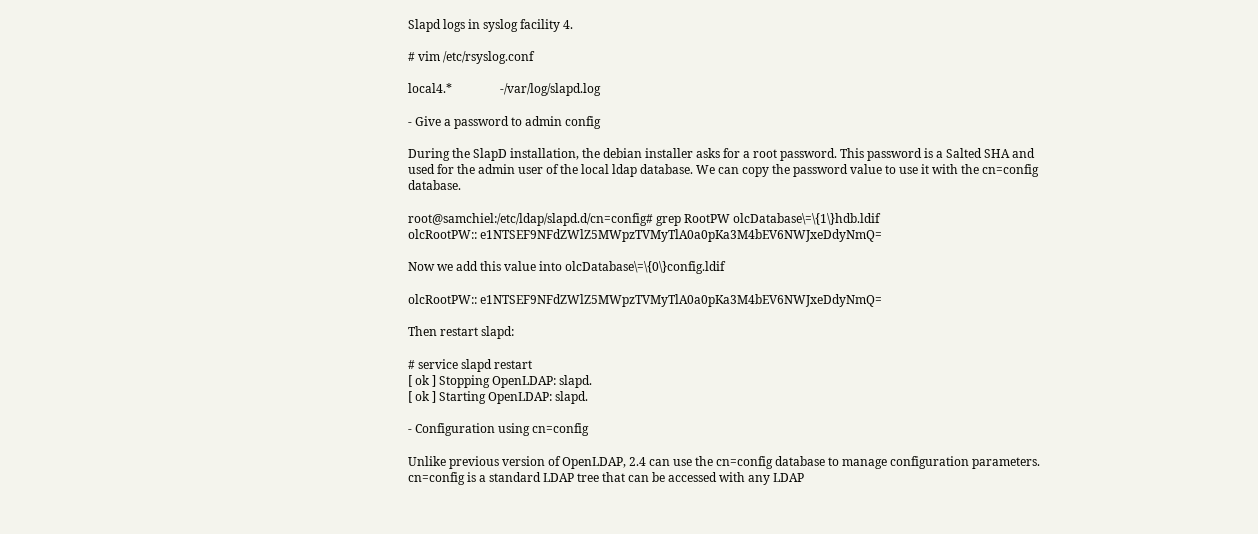Slapd logs in syslog facility 4.

# vim /etc/rsyslog.conf

local4.*                -/var/log/slapd.log

- Give a password to admin config

During the SlapD installation, the debian installer asks for a root password. This password is a Salted SHA and used for the admin user of the local ldap database. We can copy the password value to use it with the cn=config database.

root@samchiel:/etc/ldap/slapd.d/cn=config# grep RootPW olcDatabase\=\{1\}hdb.ldif
olcRootPW:: e1NTSEF9NFdZWlZ5MWpzTVMyTlA0a0pKa3M4bEV6NWJxeDdyNmQ=

Now we add this value into olcDatabase\=\{0\}config.ldif

olcRootPW:: e1NTSEF9NFdZWlZ5MWpzTVMyTlA0a0pKa3M4bEV6NWJxeDdyNmQ=

Then restart slapd:

# service slapd restart
[ ok ] Stopping OpenLDAP: slapd.
[ ok ] Starting OpenLDAP: slapd.

- Configuration using cn=config

Unlike previous version of OpenLDAP, 2.4 can use the cn=config database to manage configuration parameters. cn=config is a standard LDAP tree that can be accessed with any LDAP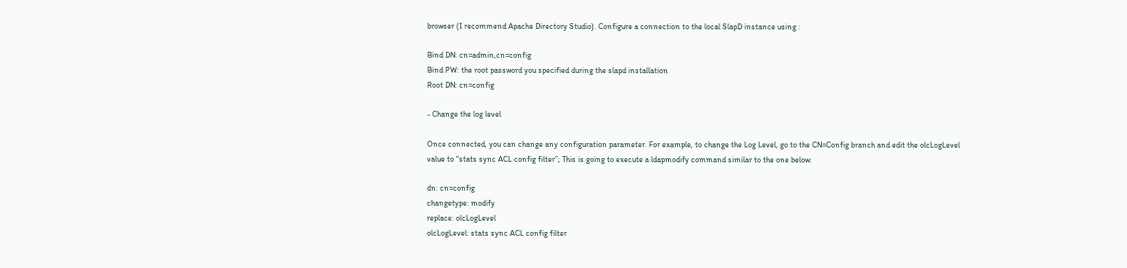browser (I recommend Apache Directory Studio). Configure a connection to the local SlapD instance using :

Bind DN: cn=admin,cn=config
Bind PW: the root password you specified during the slapd installation
Root DN: cn=config

- Change the log level

Once connected, you can change any configuration parameter. For example, to change the Log Level, go to the CN=Config branch and edit the olcLogLevel value to “stats sync ACL config filter”; This is going to execute a ldapmodify command similar to the one below:

dn: cn=config
changetype: modify
replace: olcLogLevel
olcLogLevel: stats sync ACL config filter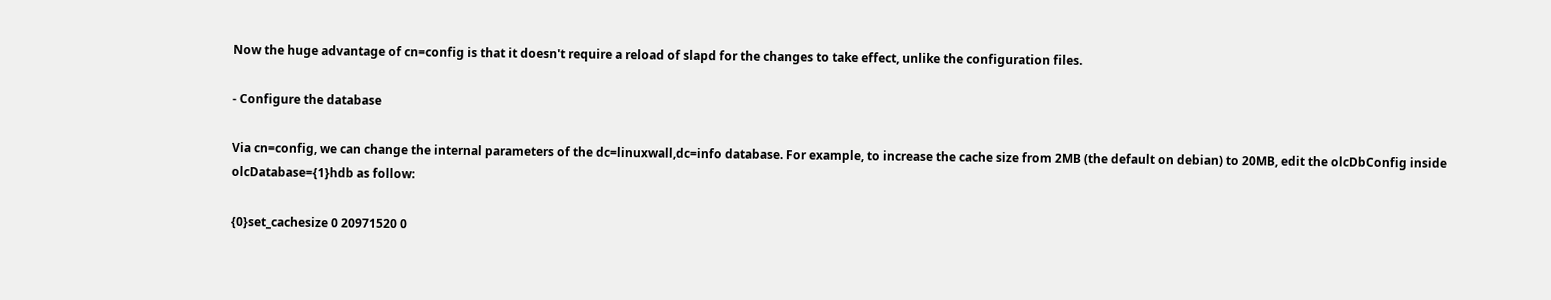Now the huge advantage of cn=config is that it doesn't require a reload of slapd for the changes to take effect, unlike the configuration files.

- Configure the database

Via cn=config, we can change the internal parameters of the dc=linuxwall,dc=info database. For example, to increase the cache size from 2MB (the default on debian) to 20MB, edit the olcDbConfig inside olcDatabase={1}hdb as follow:

{0}set_cachesize 0 20971520 0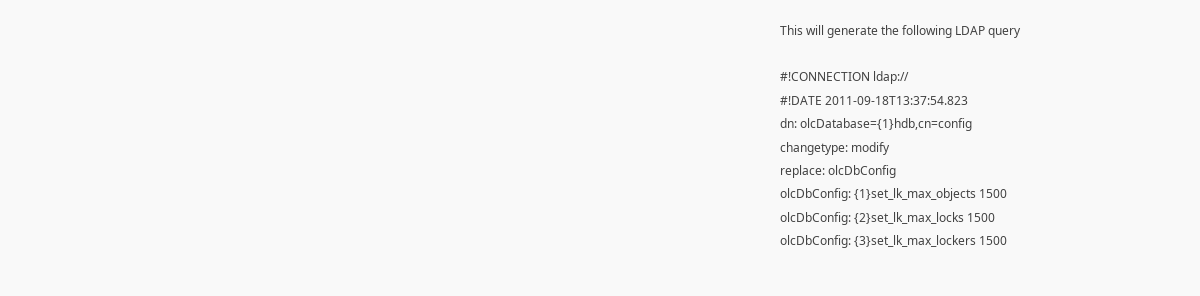This will generate the following LDAP query

#!CONNECTION ldap://
#!DATE 2011-09-18T13:37:54.823
dn: olcDatabase={1}hdb,cn=config
changetype: modify
replace: olcDbConfig
olcDbConfig: {1}set_lk_max_objects 1500
olcDbConfig: {2}set_lk_max_locks 1500
olcDbConfig: {3}set_lk_max_lockers 1500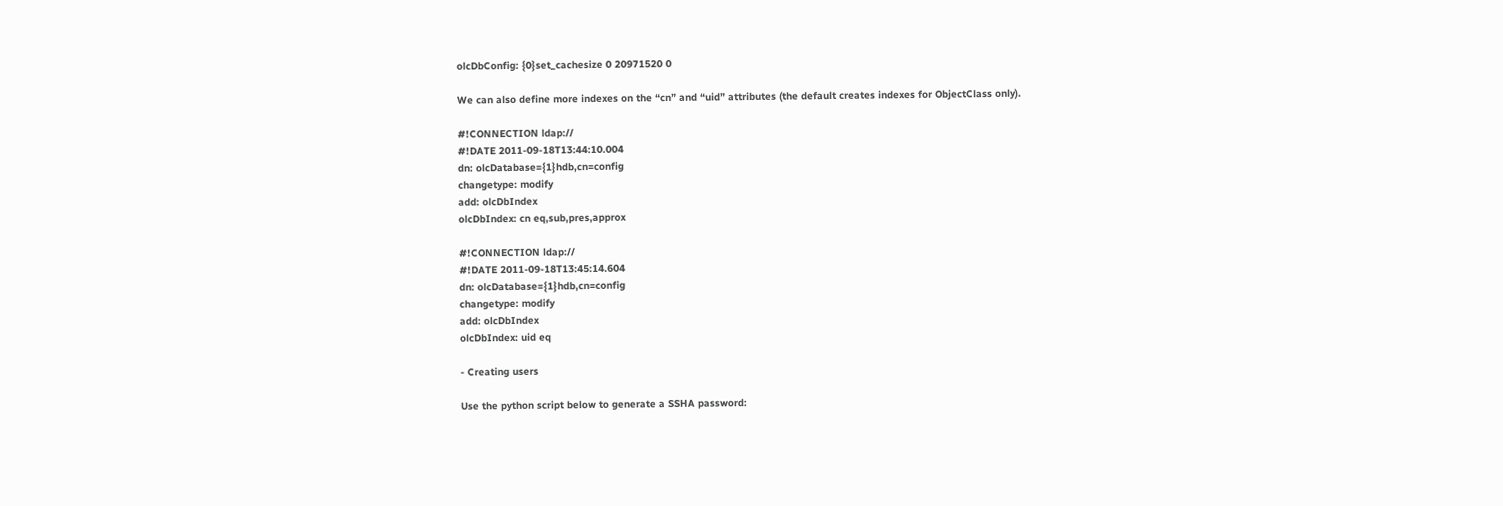olcDbConfig: {0}set_cachesize 0 20971520 0

We can also define more indexes on the “cn” and “uid” attributes (the default creates indexes for ObjectClass only).

#!CONNECTION ldap://
#!DATE 2011-09-18T13:44:10.004
dn: olcDatabase={1}hdb,cn=config
changetype: modify
add: olcDbIndex
olcDbIndex: cn eq,sub,pres,approx

#!CONNECTION ldap://
#!DATE 2011-09-18T13:45:14.604
dn: olcDatabase={1}hdb,cn=config
changetype: modify
add: olcDbIndex
olcDbIndex: uid eq

- Creating users

Use the python script below to generate a SSHA password: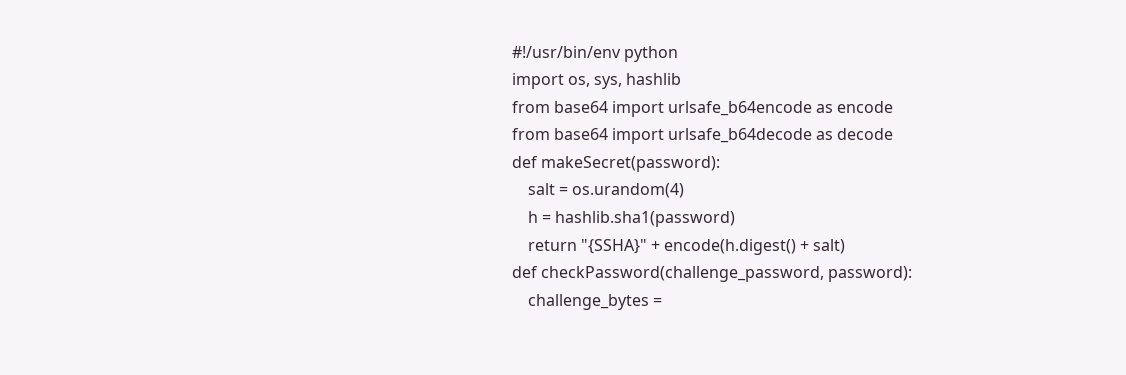#!/usr/bin/env python
import os, sys, hashlib
from base64 import urlsafe_b64encode as encode
from base64 import urlsafe_b64decode as decode
def makeSecret(password):
    salt = os.urandom(4)
    h = hashlib.sha1(password)
    return "{SSHA}" + encode(h.digest() + salt)
def checkPassword(challenge_password, password):
    challenge_bytes =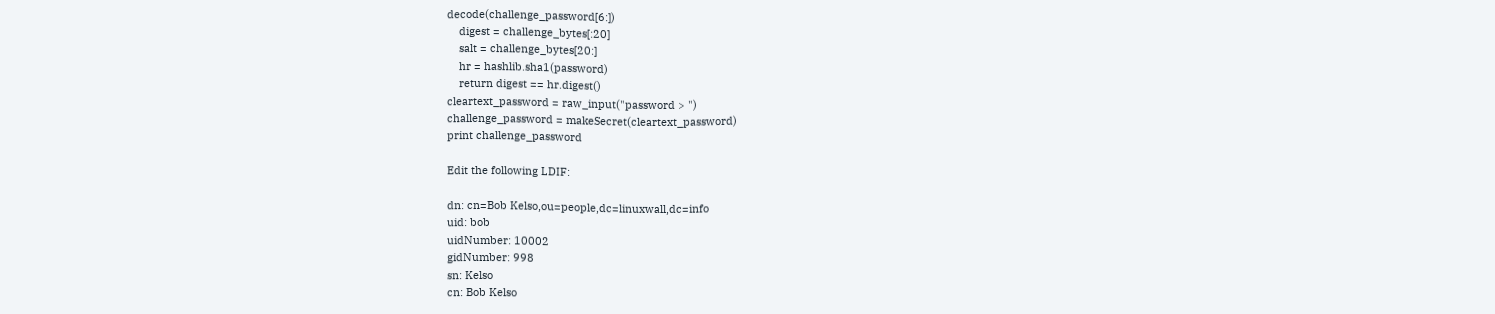decode(challenge_password[6:])
    digest = challenge_bytes[:20]
    salt = challenge_bytes[20:]
    hr = hashlib.sha1(password)
    return digest == hr.digest()
cleartext_password = raw_input("password > ")
challenge_password = makeSecret(cleartext_password)
print challenge_password

Edit the following LDIF:

dn: cn=Bob Kelso,ou=people,dc=linuxwall,dc=info
uid: bob
uidNumber: 10002
gidNumber: 998
sn: Kelso
cn: Bob Kelso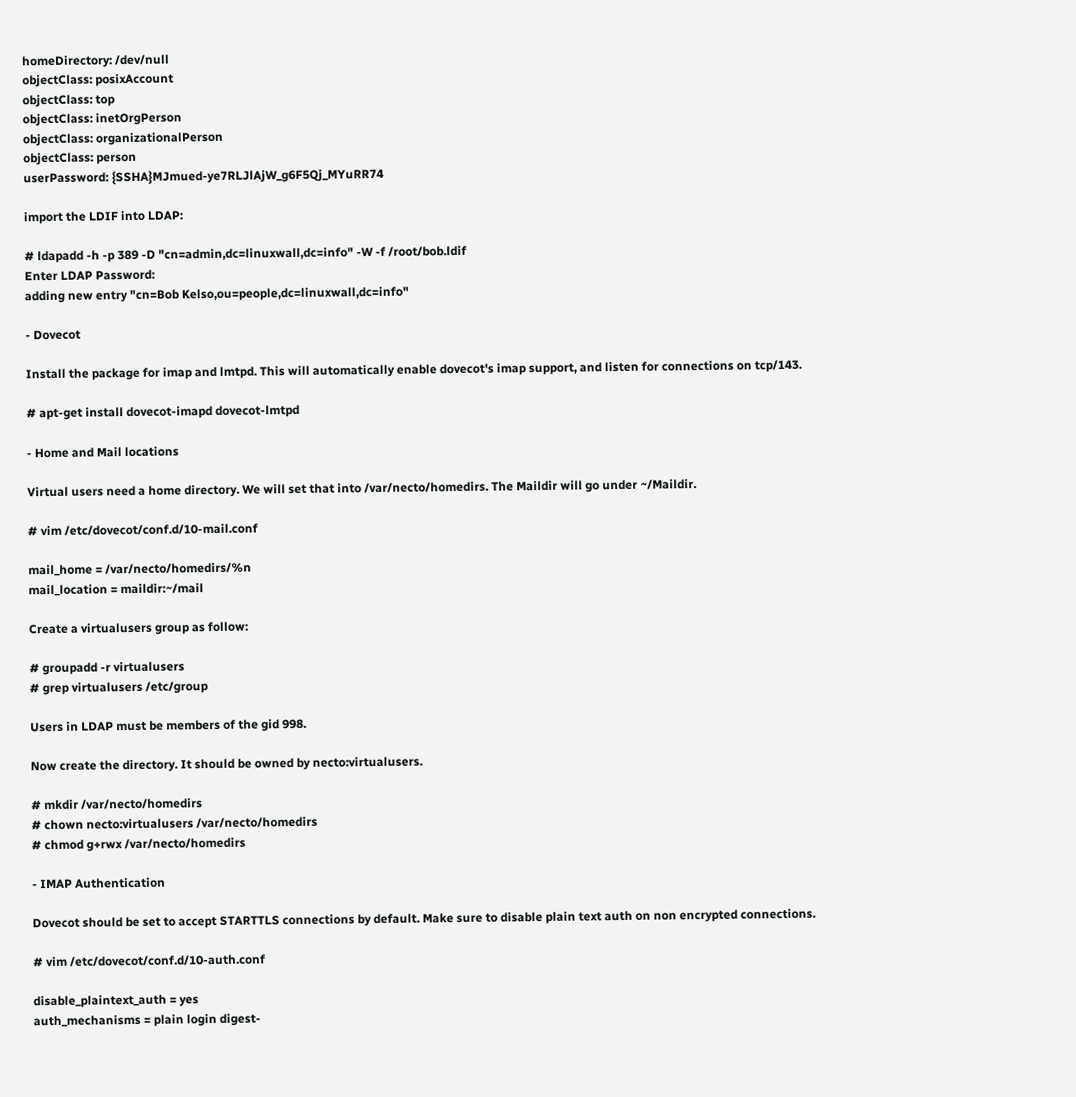homeDirectory: /dev/null
objectClass: posixAccount
objectClass: top
objectClass: inetOrgPerson
objectClass: organizationalPerson
objectClass: person
userPassword: {SSHA}MJmued-ye7RLJlAjW_g6F5Qj_MYuRR74

import the LDIF into LDAP:

# ldapadd -h -p 389 -D "cn=admin,dc=linuxwall,dc=info" -W -f /root/bob.ldif
Enter LDAP Password:
adding new entry "cn=Bob Kelso,ou=people,dc=linuxwall,dc=info"

- Dovecot

Install the package for imap and lmtpd. This will automatically enable dovecot's imap support, and listen for connections on tcp/143.

# apt-get install dovecot-imapd dovecot-lmtpd

- Home and Mail locations

Virtual users need a home directory. We will set that into /var/necto/homedirs. The Maildir will go under ~/Maildir.

# vim /etc/dovecot/conf.d/10-mail.conf

mail_home = /var/necto/homedirs/%n
mail_location = maildir:~/mail

Create a virtualusers group as follow:

# groupadd -r virtualusers
# grep virtualusers /etc/group

Users in LDAP must be members of the gid 998.

Now create the directory. It should be owned by necto:virtualusers.

# mkdir /var/necto/homedirs
# chown necto:virtualusers /var/necto/homedirs
# chmod g+rwx /var/necto/homedirs

- IMAP Authentication

Dovecot should be set to accept STARTTLS connections by default. Make sure to disable plain text auth on non encrypted connections.

# vim /etc/dovecot/conf.d/10-auth.conf

disable_plaintext_auth = yes
auth_mechanisms = plain login digest-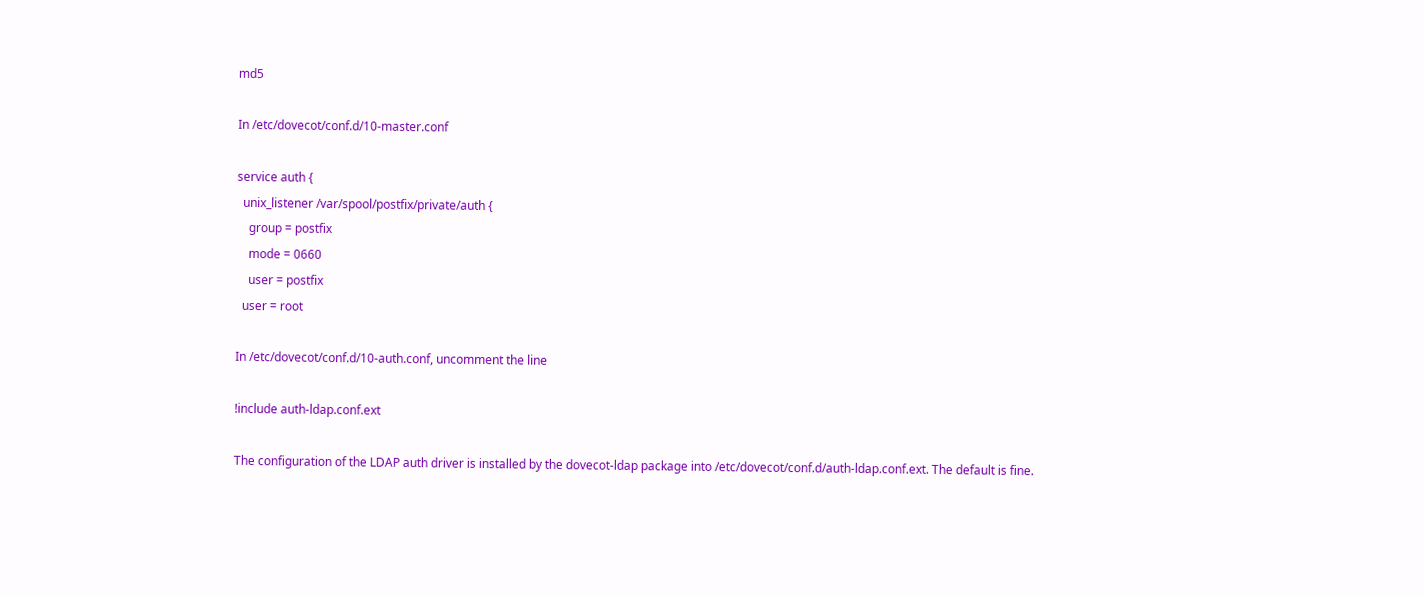md5

In /etc/dovecot/conf.d/10-master.conf

service auth {
  unix_listener /var/spool/postfix/private/auth {
    group = postfix
    mode = 0660
    user = postfix
  user = root

In /etc/dovecot/conf.d/10-auth.conf, uncomment the line

!include auth-ldap.conf.ext

The configuration of the LDAP auth driver is installed by the dovecot-ldap package into /etc/dovecot/conf.d/auth-ldap.conf.ext. The default is fine.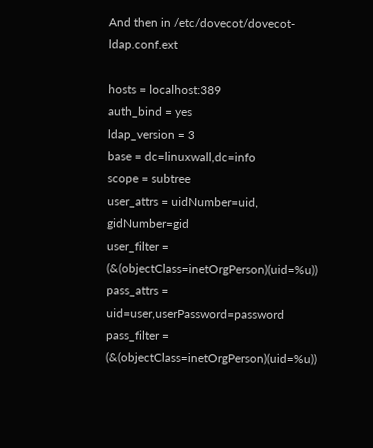And then in /etc/dovecot/dovecot-ldap.conf.ext

hosts = localhost:389
auth_bind = yes
ldap_version = 3
base = dc=linuxwall,dc=info
scope = subtree
user_attrs = uidNumber=uid, gidNumber=gid
user_filter = (&(objectClass=inetOrgPerson)(uid=%u))
pass_attrs = uid=user,userPassword=password
pass_filter = (&(objectClass=inetOrgPerson)(uid=%u))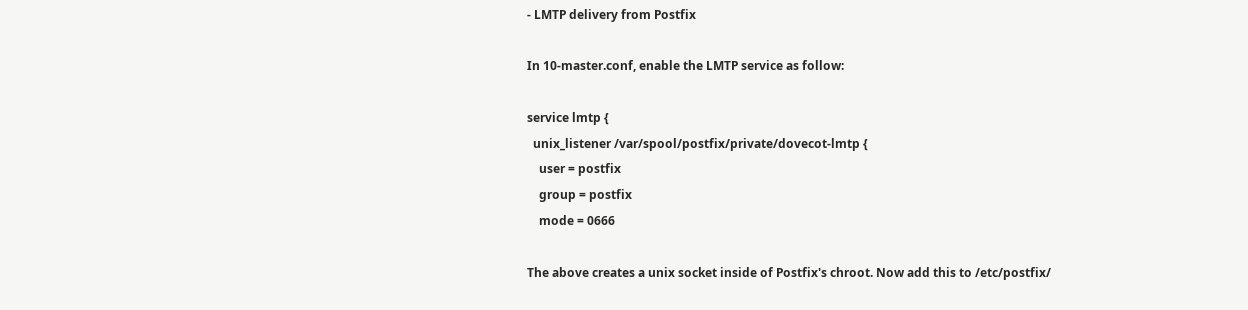- LMTP delivery from Postfix

In 10-master.conf, enable the LMTP service as follow:

service lmtp {
  unix_listener /var/spool/postfix/private/dovecot-lmtp {
    user = postfix
    group = postfix
    mode = 0666

The above creates a unix socket inside of Postfix's chroot. Now add this to /etc/postfix/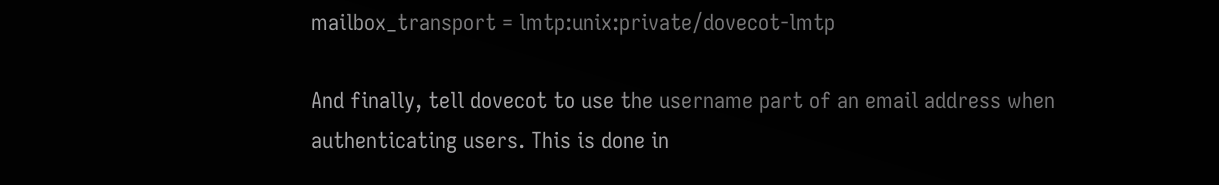mailbox_transport = lmtp:unix:private/dovecot-lmtp

And finally, tell dovecot to use the username part of an email address when authenticating users. This is done in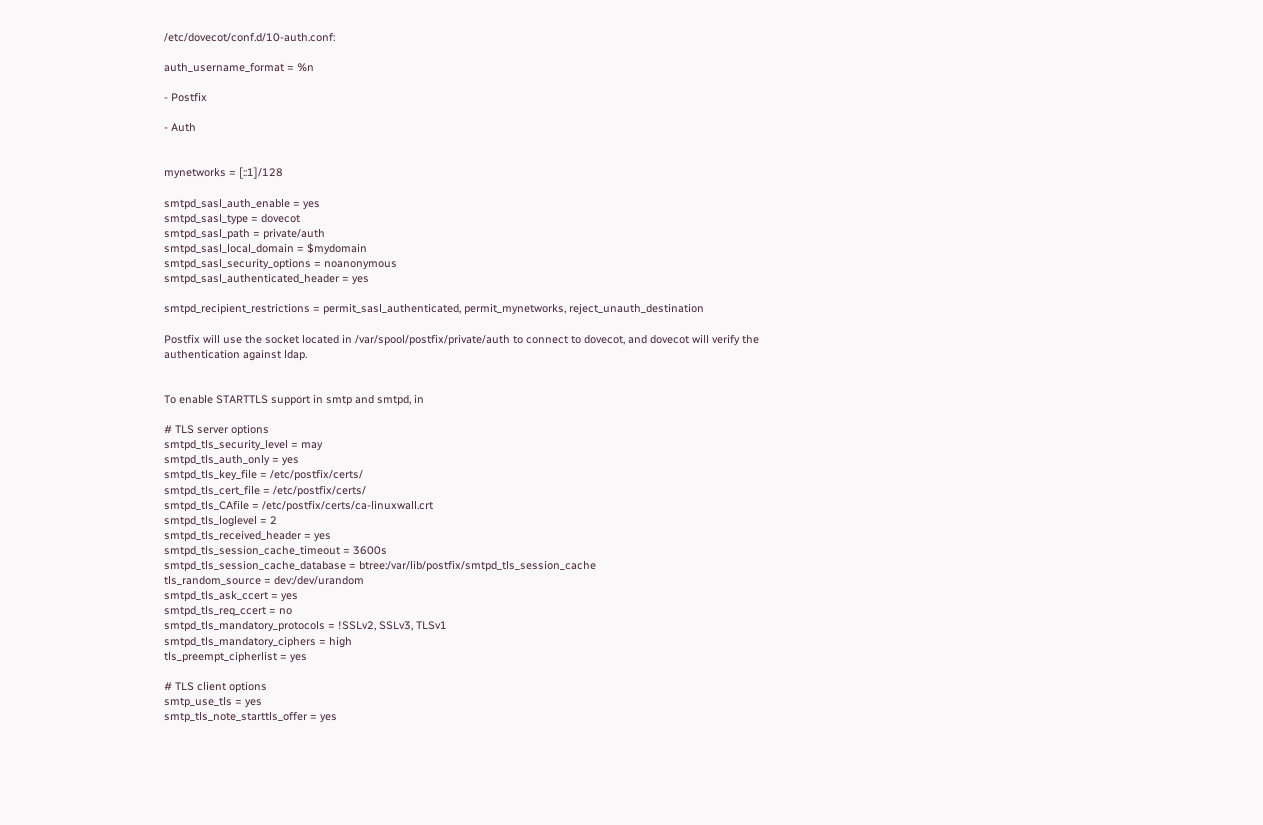/etc/dovecot/conf.d/10-auth.conf:

auth_username_format = %n

- Postfix

- Auth


mynetworks = [::1]/128

smtpd_sasl_auth_enable = yes
smtpd_sasl_type = dovecot
smtpd_sasl_path = private/auth
smtpd_sasl_local_domain = $mydomain
smtpd_sasl_security_options = noanonymous
smtpd_sasl_authenticated_header = yes

smtpd_recipient_restrictions = permit_sasl_authenticated, permit_mynetworks, reject_unauth_destination

Postfix will use the socket located in /var/spool/postfix/private/auth to connect to dovecot, and dovecot will verify the authentication against ldap.


To enable STARTTLS support in smtp and smtpd, in

# TLS server options
smtpd_tls_security_level = may
smtpd_tls_auth_only = yes
smtpd_tls_key_file = /etc/postfix/certs/
smtpd_tls_cert_file = /etc/postfix/certs/
smtpd_tls_CAfile = /etc/postfix/certs/ca-linuxwall.crt
smtpd_tls_loglevel = 2
smtpd_tls_received_header = yes
smtpd_tls_session_cache_timeout = 3600s
smtpd_tls_session_cache_database = btree:/var/lib/postfix/smtpd_tls_session_cache
tls_random_source = dev:/dev/urandom
smtpd_tls_ask_ccert = yes
smtpd_tls_req_ccert = no
smtpd_tls_mandatory_protocols = !SSLv2, SSLv3, TLSv1
smtpd_tls_mandatory_ciphers = high
tls_preempt_cipherlist = yes

# TLS client options
smtp_use_tls = yes
smtp_tls_note_starttls_offer = yes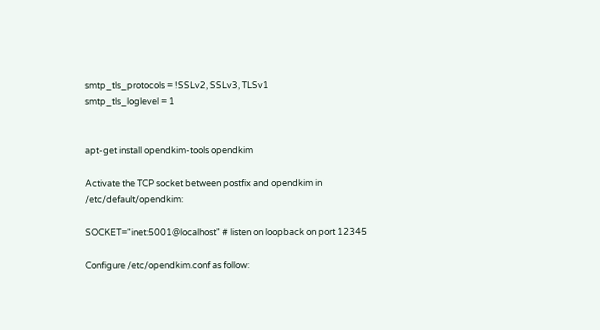smtp_tls_protocols = !SSLv2, SSLv3, TLSv1
smtp_tls_loglevel = 1


apt-get install opendkim-tools opendkim

Activate the TCP socket between postfix and opendkim in /etc/default/opendkim:

SOCKET="inet:5001@localhost" # listen on loopback on port 12345

Configure /etc/opendkim.conf as follow: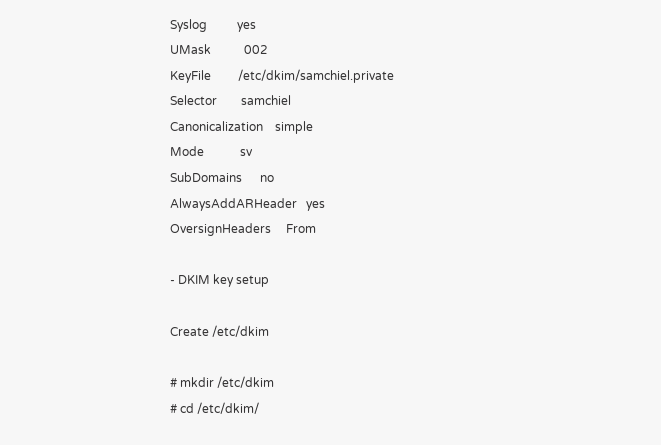Syslog          yes
UMask           002
KeyFile         /etc/dkim/samchiel.private
Selector        samchiel
Canonicalization    simple
Mode            sv
SubDomains      no
AlwaysAddARHeader   yes
OversignHeaders     From

- DKIM key setup

Create /etc/dkim

# mkdir /etc/dkim
# cd /etc/dkim/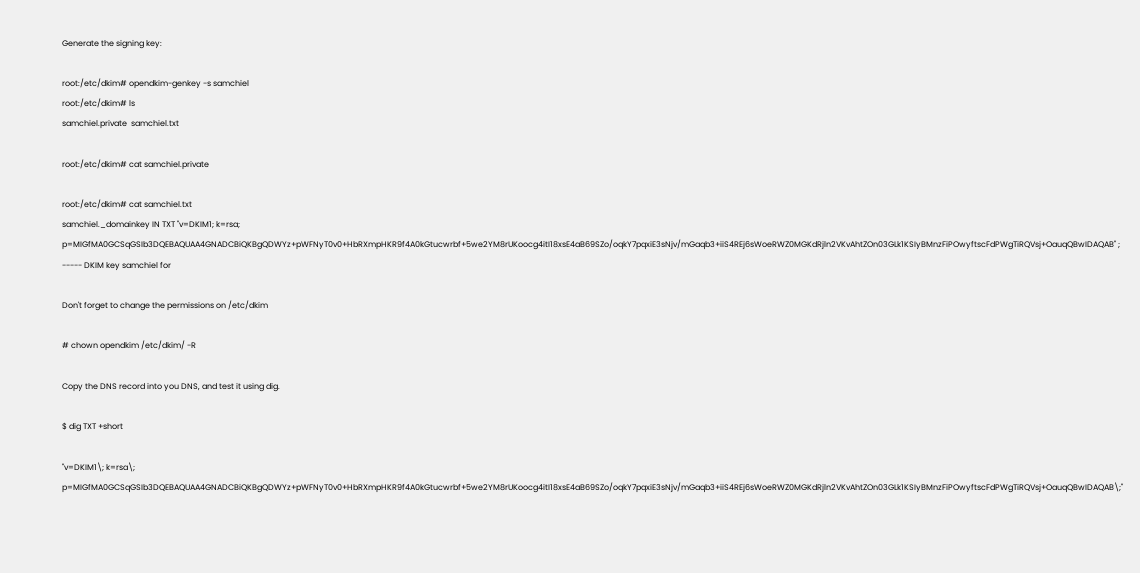Generate the signing key:

root:/etc/dkim# opendkim-genkey -s samchiel
root:/etc/dkim# ls
samchiel.private  samchiel.txt

root:/etc/dkim# cat samchiel.private

root:/etc/dkim# cat samchiel.txt
samchiel._domainkey IN TXT "v=DKIM1; k=rsa; p=MIGfMA0GCSqGSIb3DQEBAQUAA4GNADCBiQKBgQDWYz+pWFNyT0v0+HbRXmpHKR9f4A0kGtucwrbf+5we2YM8rUKoocg4itI18xsE4aB69SZo/oqkY7pqxiE3sNjv/mGaqb3+iiS4REj6sWoeRWZ0MGKdRjln2VKvAhtZOn03GLk1KSIyBMnzFiPOwyftscFdPWgTiRQVsj+OauqQBwIDAQAB" ; ----- DKIM key samchiel for

Don't forget to change the permissions on /etc/dkim

# chown opendkim /etc/dkim/ -R

Copy the DNS record into you DNS, and test it using dig.

$ dig TXT +short

"v=DKIM1\; k=rsa\; p=MIGfMA0GCSqGSIb3DQEBAQUAA4GNADCBiQKBgQDWYz+pWFNyT0v0+HbRXmpHKR9f4A0kGtucwrbf+5we2YM8rUKoocg4itI18xsE4aB69SZo/oqkY7pqxiE3sNjv/mGaqb3+iiS4REj6sWoeRWZ0MGKdRjln2VKvAhtZOn03GLk1KSIyBMnzFiPOwyftscFdPWgTiRQVsj+OauqQBwIDAQAB\;"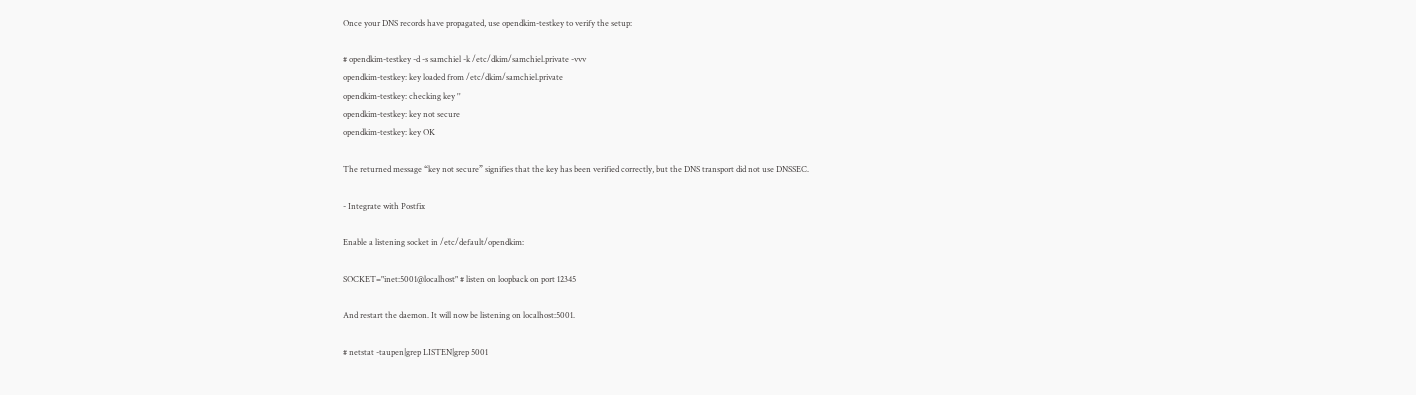Once your DNS records have propagated, use opendkim-testkey to verify the setup:

# opendkim-testkey -d -s samchiel -k /etc/dkim/samchiel.private -vvv
opendkim-testkey: key loaded from /etc/dkim/samchiel.private
opendkim-testkey: checking key ''
opendkim-testkey: key not secure
opendkim-testkey: key OK

The returned message “key not secure” signifies that the key has been verified correctly, but the DNS transport did not use DNSSEC.

- Integrate with Postfix

Enable a listening socket in /etc/default/opendkim:

SOCKET="inet:5001@localhost" # listen on loopback on port 12345

And restart the daemon. It will now be listening on localhost:5001.

# netstat -taupen|grep LISTEN|grep 5001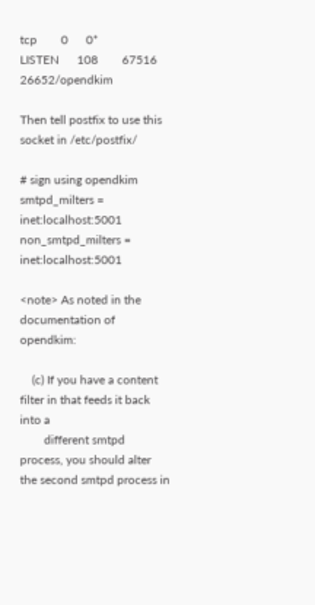tcp        0      0*               LISTEN      108        67516       26652/opendkim

Then tell postfix to use this socket in /etc/postfix/

# sign using opendkim
smtpd_milters = inet:localhost:5001
non_smtpd_milters = inet:localhost:5001

<note> As noted in the documentation of opendkim:

    (c) If you have a content filter in that feeds it back into a
        different smtpd process, you should alter the second smtpd process in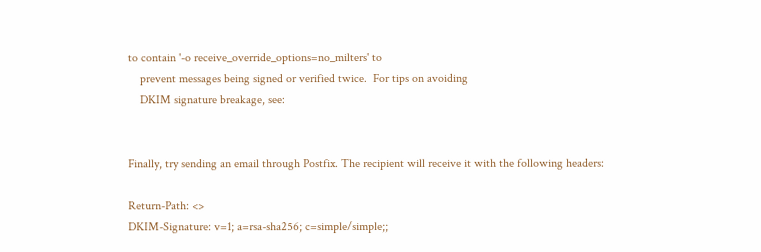to contain '-o receive_override_options=no_milters' to
    prevent messages being signed or verified twice.  For tips on avoiding
    DKIM signature breakage, see:


Finally, try sending an email through Postfix. The recipient will receive it with the following headers:

Return-Path: <>
DKIM-Signature: v=1; a=rsa-sha256; c=simple/simple;;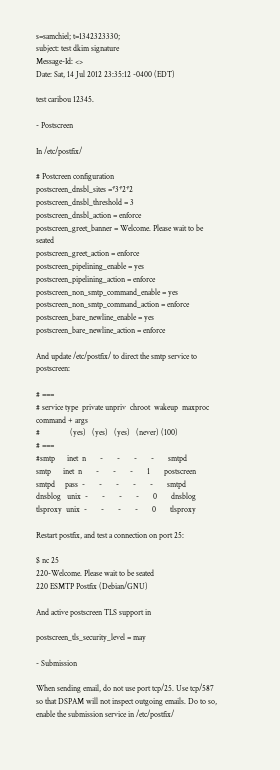s=samchiel; t=1342323330;
subject: test dkim signature
Message-Id: <>
Date: Sat, 14 Jul 2012 23:35:12 -0400 (EDT)

test caribou 12345.

- Postscreen

In /etc/postfix/

# Postcreen configuration
postscreen_dnsbl_sites =*3*2*2
postscreen_dnsbl_threshold = 3
postscreen_dnsbl_action = enforce
postscreen_greet_banner = Welcome. Please wait to be seated
postscreen_greet_action = enforce
postscreen_pipelining_enable = yes
postscreen_pipelining_action = enforce
postscreen_non_smtp_command_enable = yes
postscreen_non_smtp_command_action = enforce
postscreen_bare_newline_enable = yes
postscreen_bare_newline_action = enforce

And update /etc/postfix/ to direct the smtp service to postscreen:

# ===
# service type  private unpriv  chroot  wakeup  maxproc command + args
#               (yes)   (yes)   (yes)   (never) (100)
# ===
#smtp      inet  n       -       -       -       -       smtpd
smtp      inet  n       -       -       -       1       postscreen
smtpd     pass  -       -       -       -       -       smtpd
dnsblog   unix  -       -       -       -       0       dnsblog
tlsproxy  unix  -       -       -       -       0       tlsproxy

Restart postfix, and test a connection on port 25:

$ nc 25
220-Welcome. Please wait to be seated
220 ESMTP Postfix (Debian/GNU)

And active postscreen TLS support in

postscreen_tls_security_level = may

- Submission

When sending email, do not use port tcp/25. Use tcp/587 so that DSPAM will not inspect outgoing emails. Do to so, enable the submission service in /etc/postfix/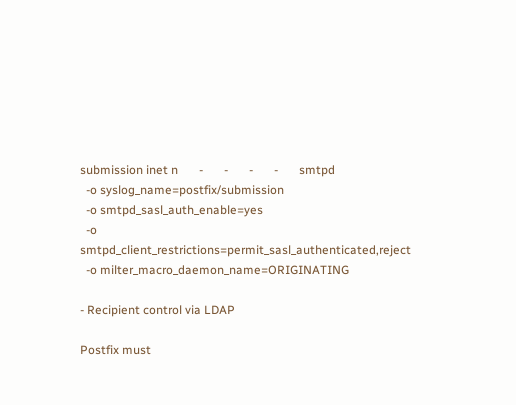submission inet n       -       -       -       -       smtpd
  -o syslog_name=postfix/submission
  -o smtpd_sasl_auth_enable=yes
  -o smtpd_client_restrictions=permit_sasl_authenticated,reject
  -o milter_macro_daemon_name=ORIGINATING

- Recipient control via LDAP

Postfix must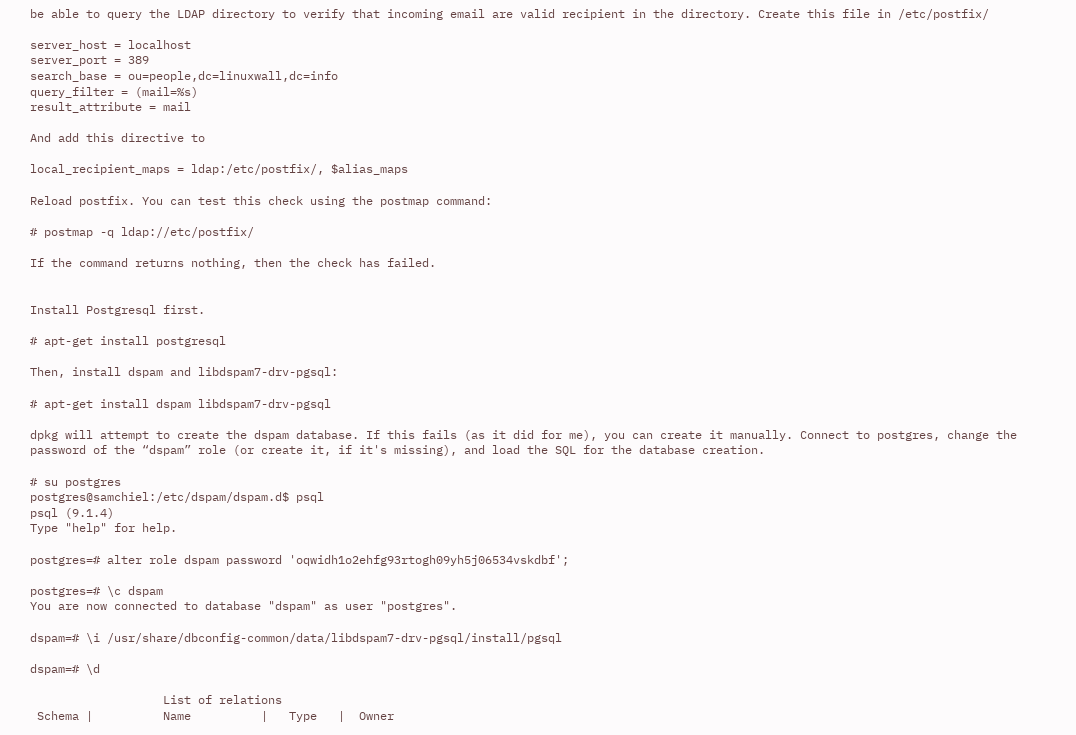be able to query the LDAP directory to verify that incoming email are valid recipient in the directory. Create this file in /etc/postfix/

server_host = localhost
server_port = 389
search_base = ou=people,dc=linuxwall,dc=info
query_filter = (mail=%s)
result_attribute = mail

And add this directive to

local_recipient_maps = ldap:/etc/postfix/, $alias_maps

Reload postfix. You can test this check using the postmap command:

# postmap -q ldap://etc/postfix/

If the command returns nothing, then the check has failed.


Install Postgresql first.

# apt-get install postgresql

Then, install dspam and libdspam7-drv-pgsql:

# apt-get install dspam libdspam7-drv-pgsql

dpkg will attempt to create the dspam database. If this fails (as it did for me), you can create it manually. Connect to postgres, change the password of the “dspam” role (or create it, if it's missing), and load the SQL for the database creation.

# su postgres
postgres@samchiel:/etc/dspam/dspam.d$ psql
psql (9.1.4)
Type "help" for help.

postgres=# alter role dspam password 'oqwidh1o2ehfg93rtogh09yh5j06534vskdbf';

postgres=# \c dspam
You are now connected to database "dspam" as user "postgres".

dspam=# \i /usr/share/dbconfig-common/data/libdspam7-drv-pgsql/install/pgsql

dspam=# \d

                   List of relations
 Schema |          Name          |   Type   |  Owner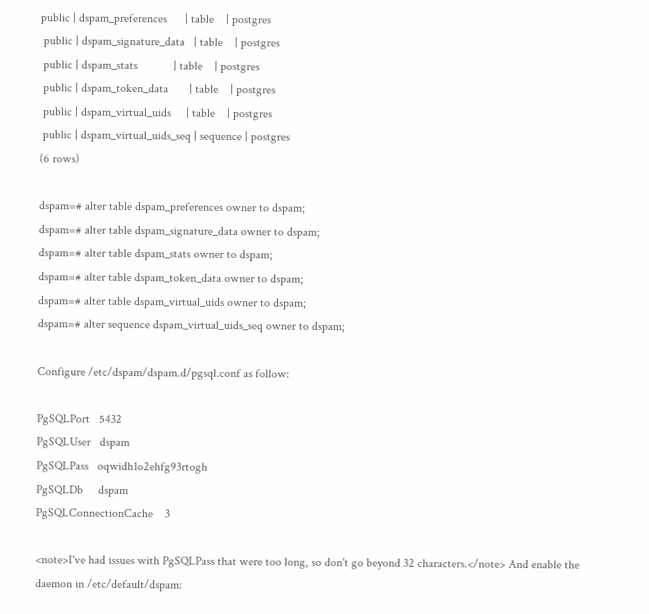public | dspam_preferences      | table    | postgres
 public | dspam_signature_data   | table    | postgres
 public | dspam_stats            | table    | postgres
 public | dspam_token_data       | table    | postgres
 public | dspam_virtual_uids     | table    | postgres
 public | dspam_virtual_uids_seq | sequence | postgres
(6 rows)

dspam=# alter table dspam_preferences owner to dspam;
dspam=# alter table dspam_signature_data owner to dspam;
dspam=# alter table dspam_stats owner to dspam;
dspam=# alter table dspam_token_data owner to dspam;
dspam=# alter table dspam_virtual_uids owner to dspam;
dspam=# alter sequence dspam_virtual_uids_seq owner to dspam;

Configure /etc/dspam/dspam.d/pgsql.conf as follow:

PgSQLPort   5432
PgSQLUser   dspam
PgSQLPass   oqwidh1o2ehfg93rtogh
PgSQLDb     dspam
PgSQLConnectionCache    3

<note>I've had issues with PgSQLPass that were too long, so don't go beyond 32 characters.</note> And enable the daemon in /etc/default/dspam: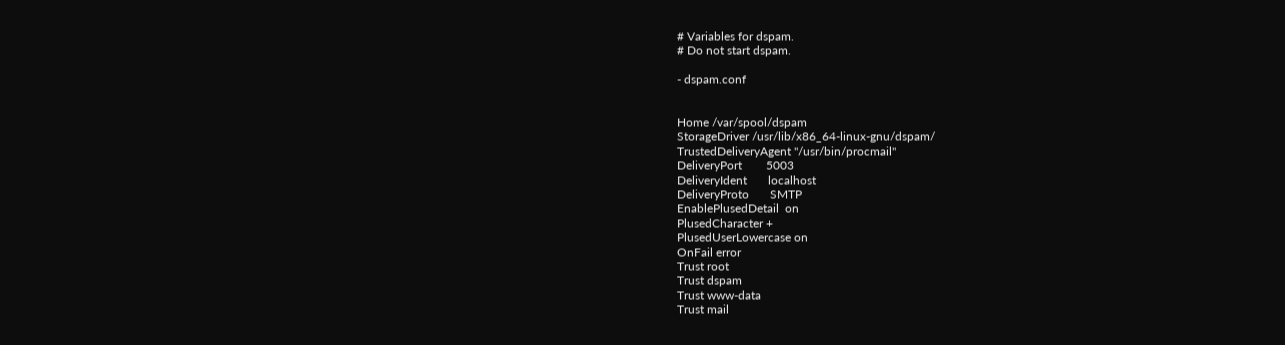# Variables for dspam.
# Do not start dspam.

- dspam.conf


Home /var/spool/dspam
StorageDriver /usr/lib/x86_64-linux-gnu/dspam/
TrustedDeliveryAgent "/usr/bin/procmail"
DeliveryPort        5003
DeliveryIdent       localhost
DeliveryProto       SMTP
EnablePlusedDetail  on
PlusedCharacter +
PlusedUserLowercase on
OnFail error
Trust root
Trust dspam
Trust www-data
Trust mail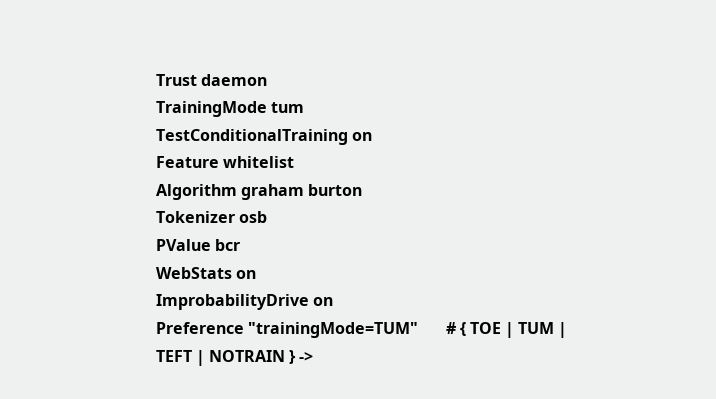Trust daemon
TrainingMode tum
TestConditionalTraining on
Feature whitelist
Algorithm graham burton
Tokenizer osb
PValue bcr
WebStats on
ImprobabilityDrive on
Preference "trainingMode=TUM"       # { TOE | TUM | TEFT | NOTRAIN } ->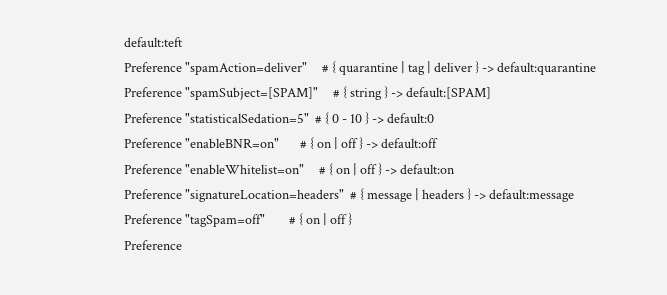default:teft
Preference "spamAction=deliver"     # { quarantine | tag | deliver } -> default:quarantine
Preference "spamSubject=[SPAM]"     # { string } -> default:[SPAM]
Preference "statisticalSedation=5"  # { 0 - 10 } -> default:0
Preference "enableBNR=on"       # { on | off } -> default:off
Preference "enableWhitelist=on"     # { on | off } -> default:on
Preference "signatureLocation=headers"  # { message | headers } -> default:message
Preference "tagSpam=off"        # { on | off }
Preference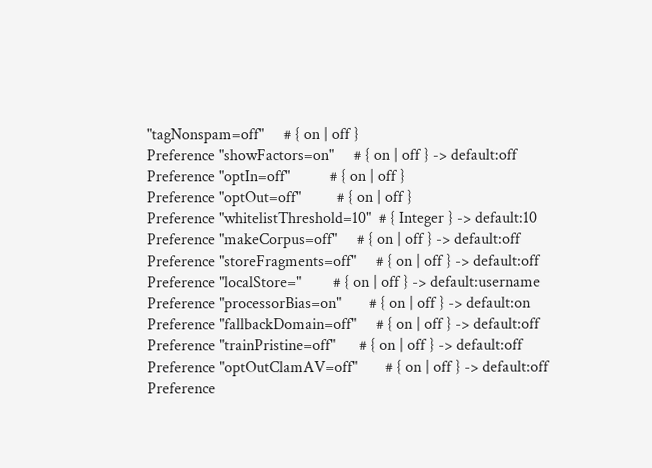"tagNonspam=off"     # { on | off }
Preference "showFactors=on"     # { on | off } -> default:off
Preference "optIn=off"          # { on | off }
Preference "optOut=off"         # { on | off }
Preference "whitelistThreshold=10"  # { Integer } -> default:10
Preference "makeCorpus=off"     # { on | off } -> default:off
Preference "storeFragments=off"     # { on | off } -> default:off
Preference "localStore="        # { on | off } -> default:username
Preference "processorBias=on"       # { on | off } -> default:on
Preference "fallbackDomain=off"     # { on | off } -> default:off
Preference "trainPristine=off"      # { on | off } -> default:off
Preference "optOutClamAV=off"       # { on | off } -> default:off
Preference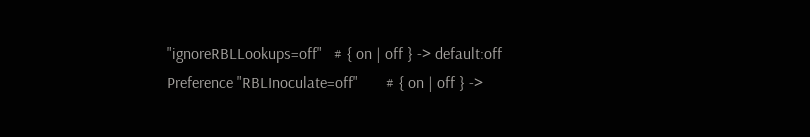"ignoreRBLLookups=off"   # { on | off } -> default:off
Preference "RBLInoculate=off"       # { on | off } ->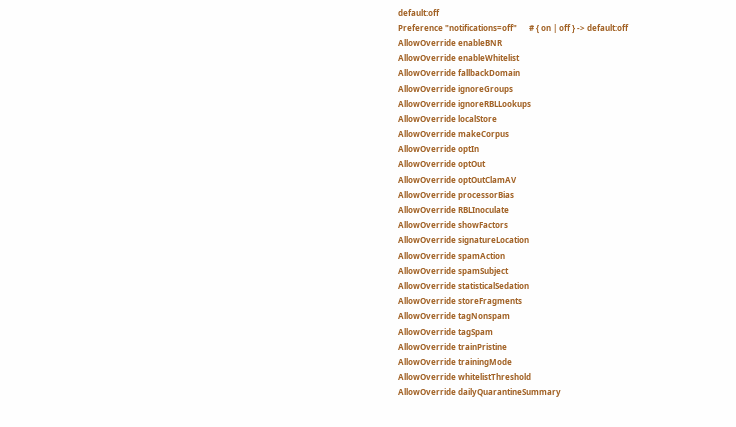default:off
Preference "notifications=off"      # { on | off } -> default:off
AllowOverride enableBNR
AllowOverride enableWhitelist
AllowOverride fallbackDomain
AllowOverride ignoreGroups
AllowOverride ignoreRBLLookups
AllowOverride localStore
AllowOverride makeCorpus
AllowOverride optIn
AllowOverride optOut
AllowOverride optOutClamAV
AllowOverride processorBias
AllowOverride RBLInoculate
AllowOverride showFactors
AllowOverride signatureLocation
AllowOverride spamAction
AllowOverride spamSubject
AllowOverride statisticalSedation
AllowOverride storeFragments
AllowOverride tagNonspam
AllowOverride tagSpam
AllowOverride trainPristine
AllowOverride trainingMode
AllowOverride whitelistThreshold
AllowOverride dailyQuarantineSummary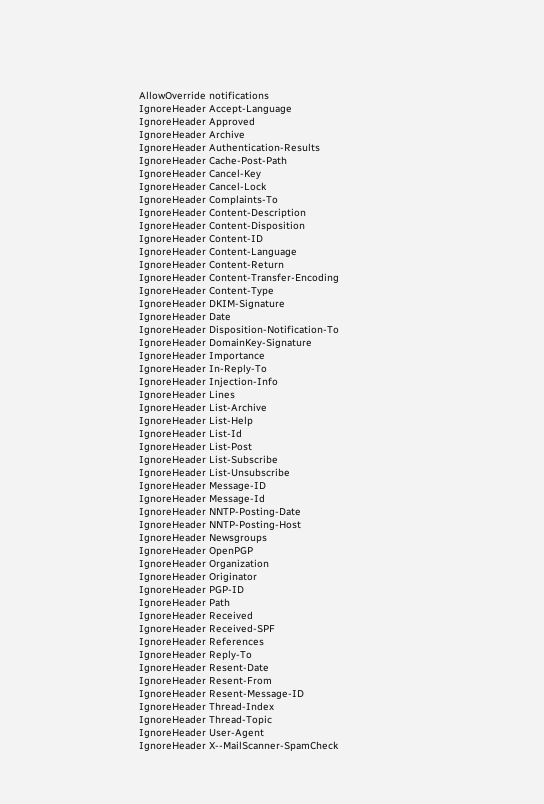AllowOverride notifications
IgnoreHeader Accept-Language
IgnoreHeader Approved
IgnoreHeader Archive
IgnoreHeader Authentication-Results
IgnoreHeader Cache-Post-Path
IgnoreHeader Cancel-Key
IgnoreHeader Cancel-Lock
IgnoreHeader Complaints-To
IgnoreHeader Content-Description
IgnoreHeader Content-Disposition
IgnoreHeader Content-ID
IgnoreHeader Content-Language
IgnoreHeader Content-Return
IgnoreHeader Content-Transfer-Encoding
IgnoreHeader Content-Type
IgnoreHeader DKIM-Signature
IgnoreHeader Date
IgnoreHeader Disposition-Notification-To
IgnoreHeader DomainKey-Signature
IgnoreHeader Importance
IgnoreHeader In-Reply-To
IgnoreHeader Injection-Info
IgnoreHeader Lines
IgnoreHeader List-Archive
IgnoreHeader List-Help
IgnoreHeader List-Id
IgnoreHeader List-Post
IgnoreHeader List-Subscribe
IgnoreHeader List-Unsubscribe
IgnoreHeader Message-ID
IgnoreHeader Message-Id
IgnoreHeader NNTP-Posting-Date
IgnoreHeader NNTP-Posting-Host
IgnoreHeader Newsgroups
IgnoreHeader OpenPGP
IgnoreHeader Organization
IgnoreHeader Originator
IgnoreHeader PGP-ID
IgnoreHeader Path
IgnoreHeader Received
IgnoreHeader Received-SPF
IgnoreHeader References
IgnoreHeader Reply-To
IgnoreHeader Resent-Date
IgnoreHeader Resent-From
IgnoreHeader Resent-Message-ID
IgnoreHeader Thread-Index
IgnoreHeader Thread-Topic
IgnoreHeader User-Agent
IgnoreHeader X--MailScanner-SpamCheck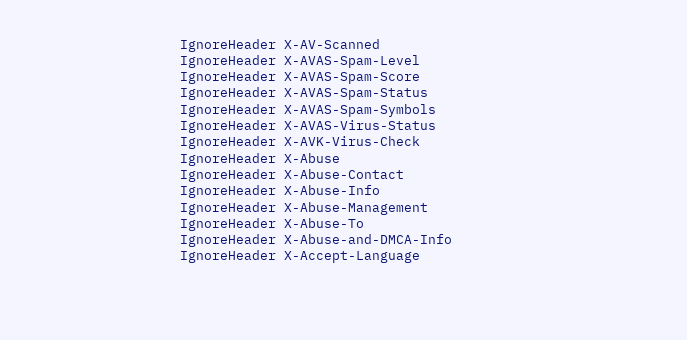IgnoreHeader X-AV-Scanned
IgnoreHeader X-AVAS-Spam-Level
IgnoreHeader X-AVAS-Spam-Score
IgnoreHeader X-AVAS-Spam-Status
IgnoreHeader X-AVAS-Spam-Symbols
IgnoreHeader X-AVAS-Virus-Status
IgnoreHeader X-AVK-Virus-Check
IgnoreHeader X-Abuse
IgnoreHeader X-Abuse-Contact
IgnoreHeader X-Abuse-Info
IgnoreHeader X-Abuse-Management
IgnoreHeader X-Abuse-To
IgnoreHeader X-Abuse-and-DMCA-Info
IgnoreHeader X-Accept-Language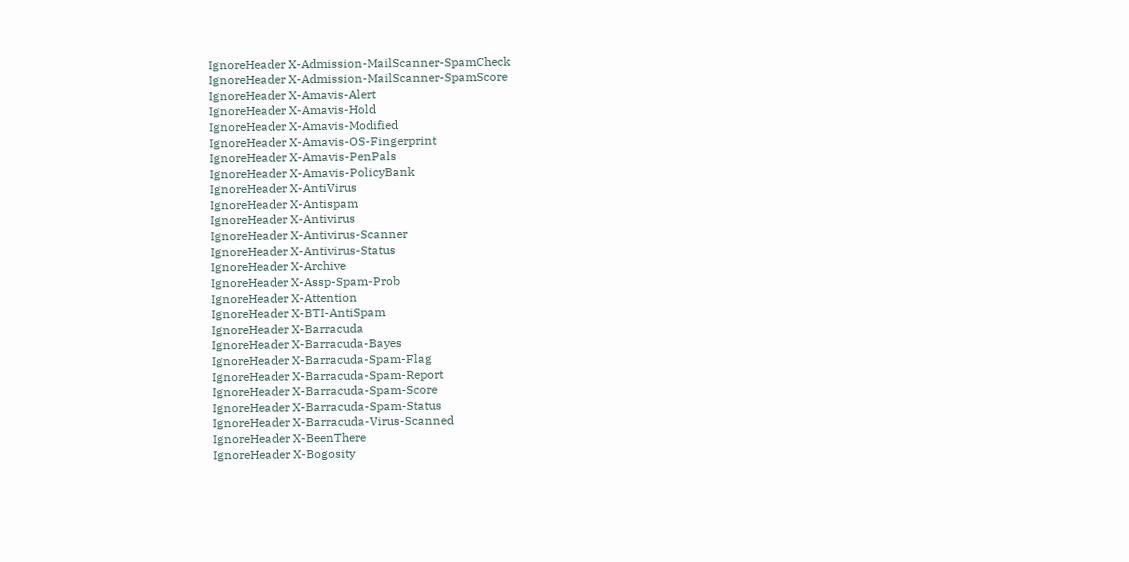IgnoreHeader X-Admission-MailScanner-SpamCheck
IgnoreHeader X-Admission-MailScanner-SpamScore
IgnoreHeader X-Amavis-Alert
IgnoreHeader X-Amavis-Hold
IgnoreHeader X-Amavis-Modified
IgnoreHeader X-Amavis-OS-Fingerprint
IgnoreHeader X-Amavis-PenPals
IgnoreHeader X-Amavis-PolicyBank
IgnoreHeader X-AntiVirus
IgnoreHeader X-Antispam
IgnoreHeader X-Antivirus
IgnoreHeader X-Antivirus-Scanner
IgnoreHeader X-Antivirus-Status
IgnoreHeader X-Archive
IgnoreHeader X-Assp-Spam-Prob
IgnoreHeader X-Attention
IgnoreHeader X-BTI-AntiSpam
IgnoreHeader X-Barracuda
IgnoreHeader X-Barracuda-Bayes
IgnoreHeader X-Barracuda-Spam-Flag
IgnoreHeader X-Barracuda-Spam-Report
IgnoreHeader X-Barracuda-Spam-Score
IgnoreHeader X-Barracuda-Spam-Status
IgnoreHeader X-Barracuda-Virus-Scanned
IgnoreHeader X-BeenThere
IgnoreHeader X-Bogosity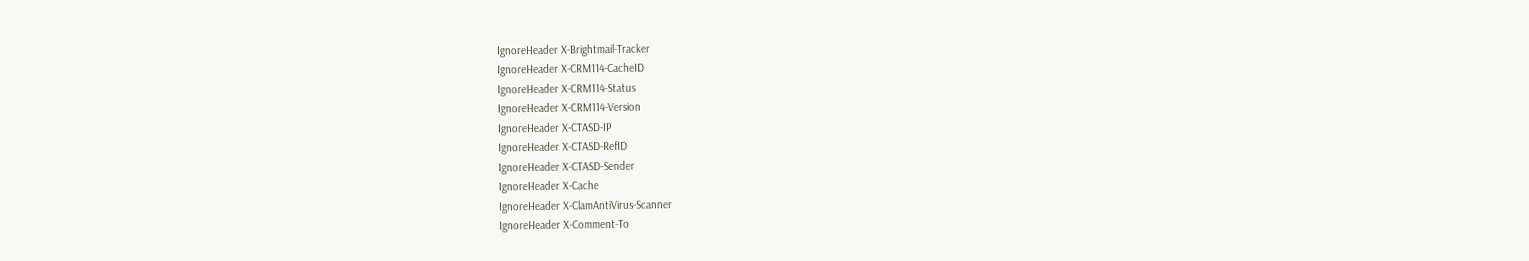IgnoreHeader X-Brightmail-Tracker
IgnoreHeader X-CRM114-CacheID
IgnoreHeader X-CRM114-Status
IgnoreHeader X-CRM114-Version
IgnoreHeader X-CTASD-IP
IgnoreHeader X-CTASD-RefID
IgnoreHeader X-CTASD-Sender
IgnoreHeader X-Cache
IgnoreHeader X-ClamAntiVirus-Scanner
IgnoreHeader X-Comment-To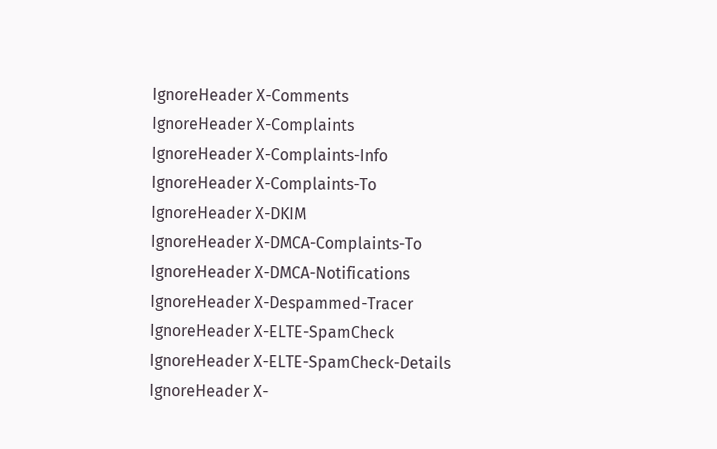IgnoreHeader X-Comments
IgnoreHeader X-Complaints
IgnoreHeader X-Complaints-Info
IgnoreHeader X-Complaints-To
IgnoreHeader X-DKIM
IgnoreHeader X-DMCA-Complaints-To
IgnoreHeader X-DMCA-Notifications
IgnoreHeader X-Despammed-Tracer
IgnoreHeader X-ELTE-SpamCheck
IgnoreHeader X-ELTE-SpamCheck-Details
IgnoreHeader X-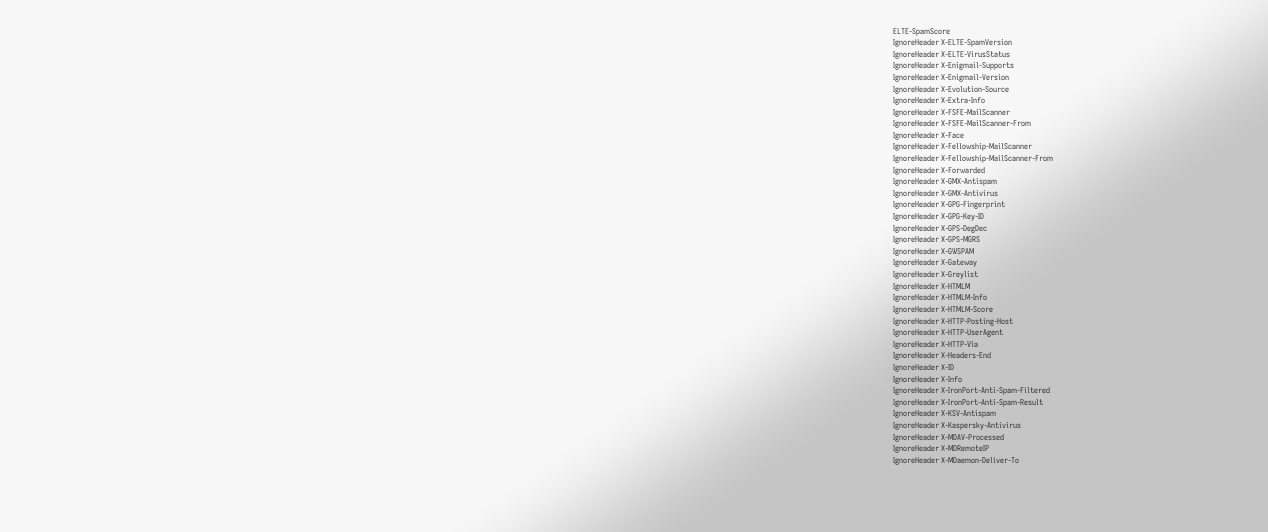ELTE-SpamScore
IgnoreHeader X-ELTE-SpamVersion
IgnoreHeader X-ELTE-VirusStatus
IgnoreHeader X-Enigmail-Supports
IgnoreHeader X-Enigmail-Version
IgnoreHeader X-Evolution-Source
IgnoreHeader X-Extra-Info
IgnoreHeader X-FSFE-MailScanner
IgnoreHeader X-FSFE-MailScanner-From
IgnoreHeader X-Face
IgnoreHeader X-Fellowship-MailScanner
IgnoreHeader X-Fellowship-MailScanner-From
IgnoreHeader X-Forwarded
IgnoreHeader X-GMX-Antispam
IgnoreHeader X-GMX-Antivirus
IgnoreHeader X-GPG-Fingerprint
IgnoreHeader X-GPG-Key-ID
IgnoreHeader X-GPS-DegDec
IgnoreHeader X-GPS-MGRS
IgnoreHeader X-GWSPAM
IgnoreHeader X-Gateway
IgnoreHeader X-Greylist
IgnoreHeader X-HTMLM
IgnoreHeader X-HTMLM-Info
IgnoreHeader X-HTMLM-Score
IgnoreHeader X-HTTP-Posting-Host
IgnoreHeader X-HTTP-UserAgent
IgnoreHeader X-HTTP-Via
IgnoreHeader X-Headers-End
IgnoreHeader X-ID
IgnoreHeader X-Info
IgnoreHeader X-IronPort-Anti-Spam-Filtered
IgnoreHeader X-IronPort-Anti-Spam-Result
IgnoreHeader X-KSV-Antispam
IgnoreHeader X-Kaspersky-Antivirus
IgnoreHeader X-MDAV-Processed
IgnoreHeader X-MDRemoteIP
IgnoreHeader X-MDaemon-Deliver-To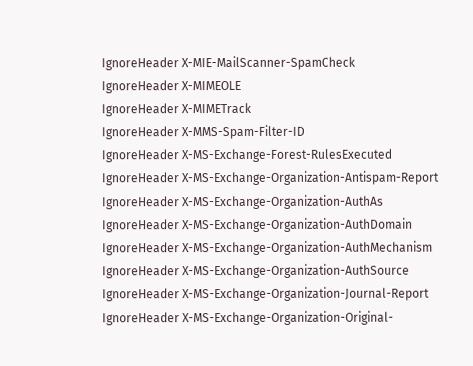IgnoreHeader X-MIE-MailScanner-SpamCheck
IgnoreHeader X-MIMEOLE
IgnoreHeader X-MIMETrack
IgnoreHeader X-MMS-Spam-Filter-ID
IgnoreHeader X-MS-Exchange-Forest-RulesExecuted
IgnoreHeader X-MS-Exchange-Organization-Antispam-Report
IgnoreHeader X-MS-Exchange-Organization-AuthAs
IgnoreHeader X-MS-Exchange-Organization-AuthDomain
IgnoreHeader X-MS-Exchange-Organization-AuthMechanism
IgnoreHeader X-MS-Exchange-Organization-AuthSource
IgnoreHeader X-MS-Exchange-Organization-Journal-Report
IgnoreHeader X-MS-Exchange-Organization-Original-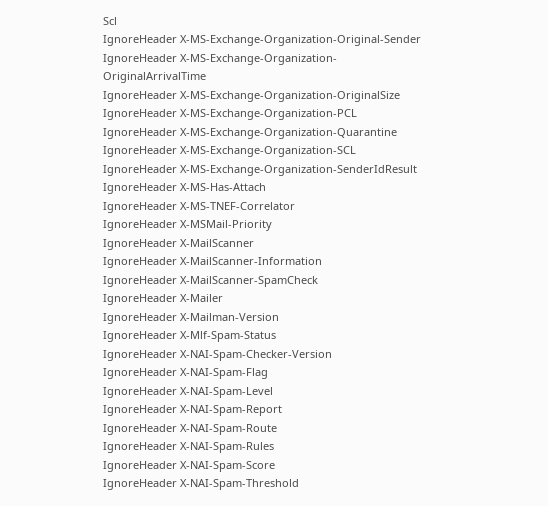Scl
IgnoreHeader X-MS-Exchange-Organization-Original-Sender
IgnoreHeader X-MS-Exchange-Organization-OriginalArrivalTime
IgnoreHeader X-MS-Exchange-Organization-OriginalSize
IgnoreHeader X-MS-Exchange-Organization-PCL
IgnoreHeader X-MS-Exchange-Organization-Quarantine
IgnoreHeader X-MS-Exchange-Organization-SCL
IgnoreHeader X-MS-Exchange-Organization-SenderIdResult
IgnoreHeader X-MS-Has-Attach
IgnoreHeader X-MS-TNEF-Correlator
IgnoreHeader X-MSMail-Priority
IgnoreHeader X-MailScanner
IgnoreHeader X-MailScanner-Information
IgnoreHeader X-MailScanner-SpamCheck
IgnoreHeader X-Mailer
IgnoreHeader X-Mailman-Version
IgnoreHeader X-Mlf-Spam-Status
IgnoreHeader X-NAI-Spam-Checker-Version
IgnoreHeader X-NAI-Spam-Flag
IgnoreHeader X-NAI-Spam-Level
IgnoreHeader X-NAI-Spam-Report
IgnoreHeader X-NAI-Spam-Route
IgnoreHeader X-NAI-Spam-Rules
IgnoreHeader X-NAI-Spam-Score
IgnoreHeader X-NAI-Spam-Threshold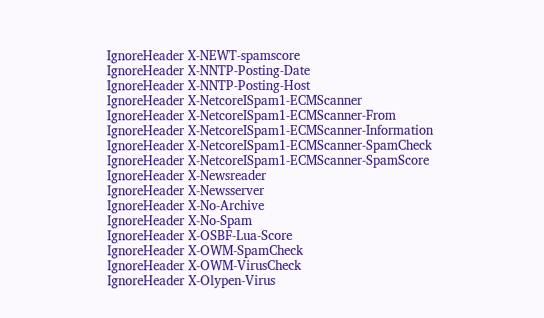IgnoreHeader X-NEWT-spamscore
IgnoreHeader X-NNTP-Posting-Date
IgnoreHeader X-NNTP-Posting-Host
IgnoreHeader X-NetcoreISpam1-ECMScanner
IgnoreHeader X-NetcoreISpam1-ECMScanner-From
IgnoreHeader X-NetcoreISpam1-ECMScanner-Information
IgnoreHeader X-NetcoreISpam1-ECMScanner-SpamCheck
IgnoreHeader X-NetcoreISpam1-ECMScanner-SpamScore
IgnoreHeader X-Newsreader
IgnoreHeader X-Newsserver
IgnoreHeader X-No-Archive
IgnoreHeader X-No-Spam
IgnoreHeader X-OSBF-Lua-Score
IgnoreHeader X-OWM-SpamCheck
IgnoreHeader X-OWM-VirusCheck
IgnoreHeader X-Olypen-Virus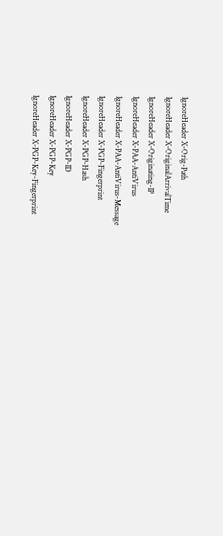IgnoreHeader X-Orig-Path
IgnoreHeader X-OriginalArrivalTime
IgnoreHeader X-Originating-IP
IgnoreHeader X-PAA-AntiVirus
IgnoreHeader X-PAA-AntiVirus-Message
IgnoreHeader X-PGP-Fingerprint
IgnoreHeader X-PGP-Hash
IgnoreHeader X-PGP-ID
IgnoreHeader X-PGP-Key
IgnoreHeader X-PGP-Key-Fingerprint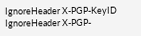IgnoreHeader X-PGP-KeyID
IgnoreHeader X-PGP-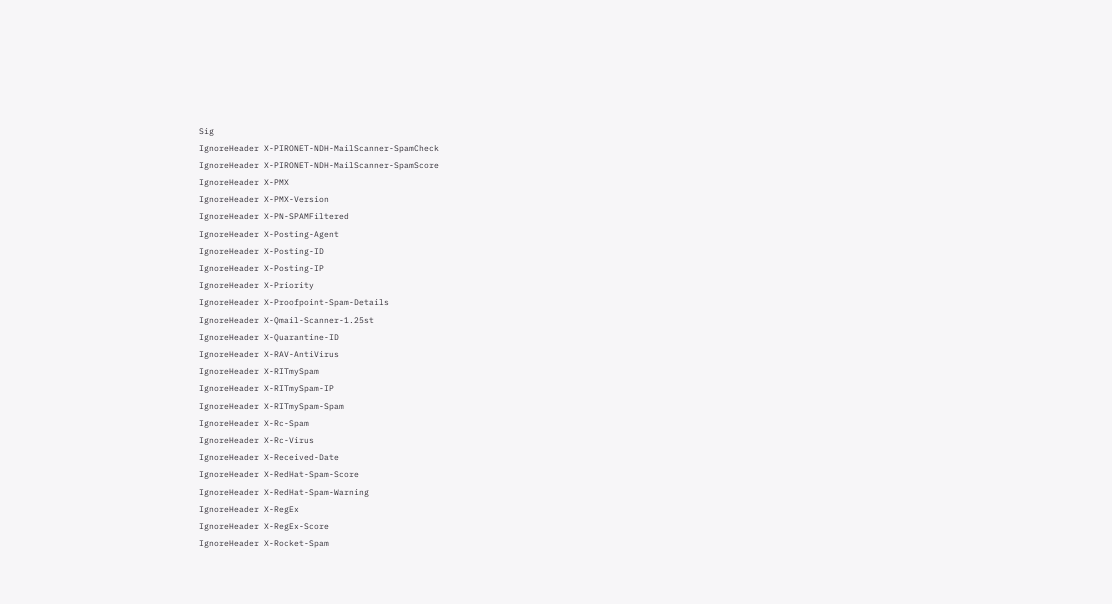Sig
IgnoreHeader X-PIRONET-NDH-MailScanner-SpamCheck
IgnoreHeader X-PIRONET-NDH-MailScanner-SpamScore
IgnoreHeader X-PMX
IgnoreHeader X-PMX-Version
IgnoreHeader X-PN-SPAMFiltered
IgnoreHeader X-Posting-Agent
IgnoreHeader X-Posting-ID
IgnoreHeader X-Posting-IP
IgnoreHeader X-Priority
IgnoreHeader X-Proofpoint-Spam-Details
IgnoreHeader X-Qmail-Scanner-1.25st
IgnoreHeader X-Quarantine-ID
IgnoreHeader X-RAV-AntiVirus
IgnoreHeader X-RITmySpam
IgnoreHeader X-RITmySpam-IP
IgnoreHeader X-RITmySpam-Spam
IgnoreHeader X-Rc-Spam
IgnoreHeader X-Rc-Virus
IgnoreHeader X-Received-Date
IgnoreHeader X-RedHat-Spam-Score
IgnoreHeader X-RedHat-Spam-Warning
IgnoreHeader X-RegEx
IgnoreHeader X-RegEx-Score
IgnoreHeader X-Rocket-Spam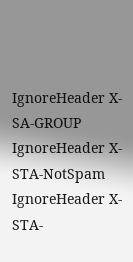IgnoreHeader X-SA-GROUP
IgnoreHeader X-STA-NotSpam
IgnoreHeader X-STA-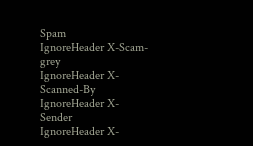Spam
IgnoreHeader X-Scam-grey
IgnoreHeader X-Scanned-By
IgnoreHeader X-Sender
IgnoreHeader X-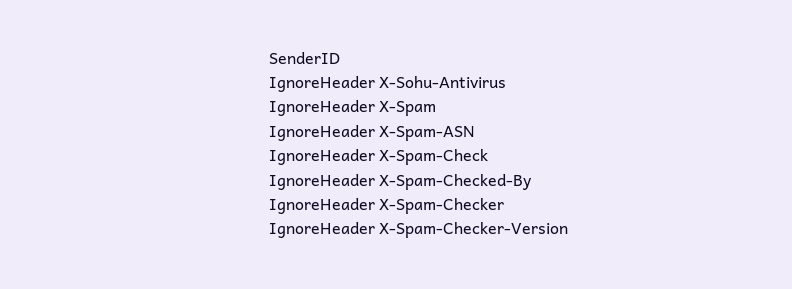SenderID
IgnoreHeader X-Sohu-Antivirus
IgnoreHeader X-Spam
IgnoreHeader X-Spam-ASN
IgnoreHeader X-Spam-Check
IgnoreHeader X-Spam-Checked-By
IgnoreHeader X-Spam-Checker
IgnoreHeader X-Spam-Checker-Version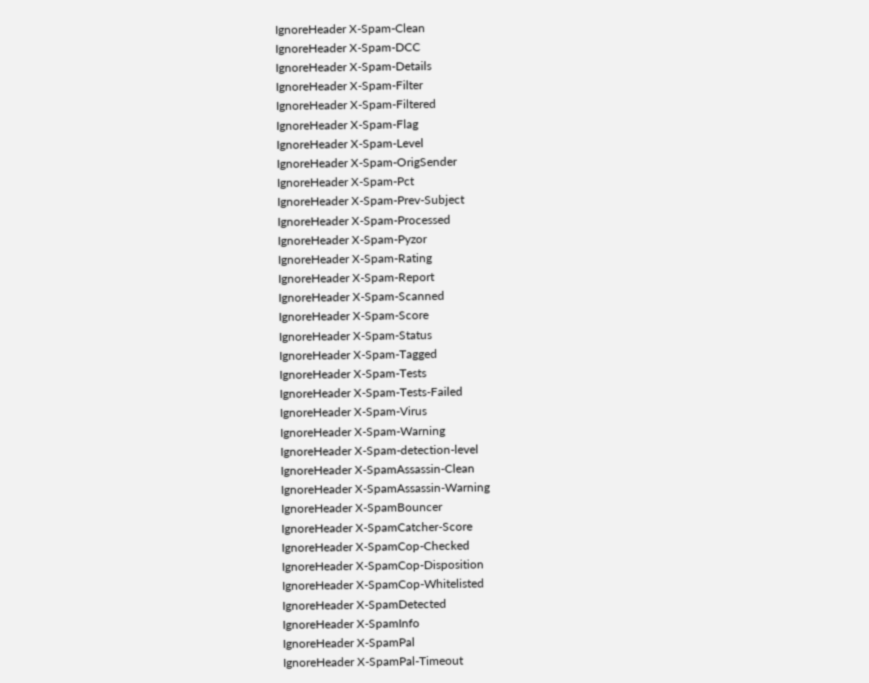IgnoreHeader X-Spam-Clean
IgnoreHeader X-Spam-DCC
IgnoreHeader X-Spam-Details
IgnoreHeader X-Spam-Filter
IgnoreHeader X-Spam-Filtered
IgnoreHeader X-Spam-Flag
IgnoreHeader X-Spam-Level
IgnoreHeader X-Spam-OrigSender
IgnoreHeader X-Spam-Pct
IgnoreHeader X-Spam-Prev-Subject
IgnoreHeader X-Spam-Processed
IgnoreHeader X-Spam-Pyzor
IgnoreHeader X-Spam-Rating
IgnoreHeader X-Spam-Report
IgnoreHeader X-Spam-Scanned
IgnoreHeader X-Spam-Score
IgnoreHeader X-Spam-Status
IgnoreHeader X-Spam-Tagged
IgnoreHeader X-Spam-Tests
IgnoreHeader X-Spam-Tests-Failed
IgnoreHeader X-Spam-Virus
IgnoreHeader X-Spam-Warning
IgnoreHeader X-Spam-detection-level
IgnoreHeader X-SpamAssassin-Clean
IgnoreHeader X-SpamAssassin-Warning
IgnoreHeader X-SpamBouncer
IgnoreHeader X-SpamCatcher-Score
IgnoreHeader X-SpamCop-Checked
IgnoreHeader X-SpamCop-Disposition
IgnoreHeader X-SpamCop-Whitelisted
IgnoreHeader X-SpamDetected
IgnoreHeader X-SpamInfo
IgnoreHeader X-SpamPal
IgnoreHeader X-SpamPal-Timeout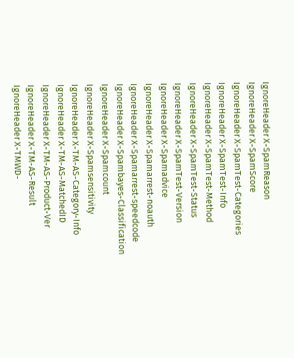IgnoreHeader X-SpamReason
IgnoreHeader X-SpamScore
IgnoreHeader X-SpamTest-Categories
IgnoreHeader X-SpamTest-Info
IgnoreHeader X-SpamTest-Method
IgnoreHeader X-SpamTest-Status
IgnoreHeader X-SpamTest-Version
IgnoreHeader X-Spamadvice
IgnoreHeader X-Spamarrest-noauth
IgnoreHeader X-Spamarrest-speedcode
IgnoreHeader X-Spambayes-Classification
IgnoreHeader X-Spamcount
IgnoreHeader X-Spamsensitivity
IgnoreHeader X-TM-AS-Category-Info
IgnoreHeader X-TM-AS-MatchedID
IgnoreHeader X-TM-AS-Product-Ver
IgnoreHeader X-TM-AS-Result
IgnoreHeader X-TMWD-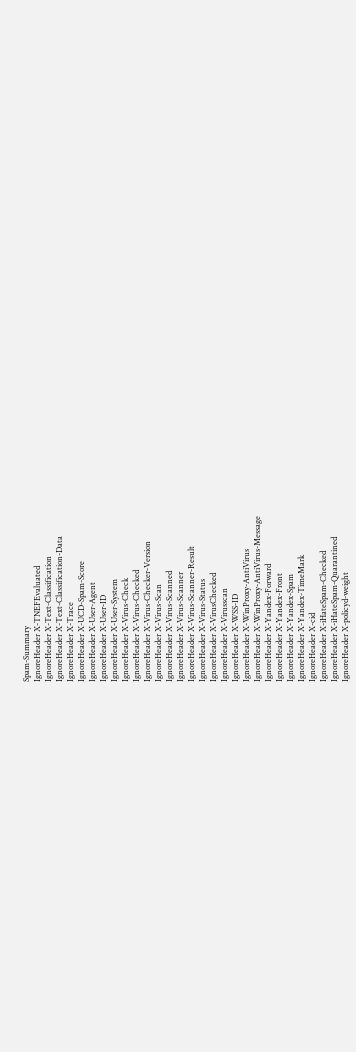Spam-Summary
IgnoreHeader X-TNEFEvaluated
IgnoreHeader X-Text-Classification
IgnoreHeader X-Text-Classification-Data
IgnoreHeader X-Trace
IgnoreHeader X-UCD-Spam-Score
IgnoreHeader X-User-Agent
IgnoreHeader X-User-ID
IgnoreHeader X-User-System
IgnoreHeader X-Virus-Check
IgnoreHeader X-Virus-Checked
IgnoreHeader X-Virus-Checker-Version
IgnoreHeader X-Virus-Scan
IgnoreHeader X-Virus-Scanned
IgnoreHeader X-Virus-Scanner
IgnoreHeader X-Virus-Scanner-Result
IgnoreHeader X-Virus-Status
IgnoreHeader X-VirusChecked
IgnoreHeader X-Virusscan
IgnoreHeader X-WSS-ID
IgnoreHeader X-WinProxy-AntiVirus
IgnoreHeader X-WinProxy-AntiVirus-Message
IgnoreHeader X-Yandex-Forward
IgnoreHeader X-Yandex-Front
IgnoreHeader X-Yandex-Spam
IgnoreHeader X-Yandex-TimeMark
IgnoreHeader X-cid
IgnoreHeader X-iHateSpam-Checked
IgnoreHeader X-iHateSpam-Quarantined
IgnoreHeader X-policyd-weight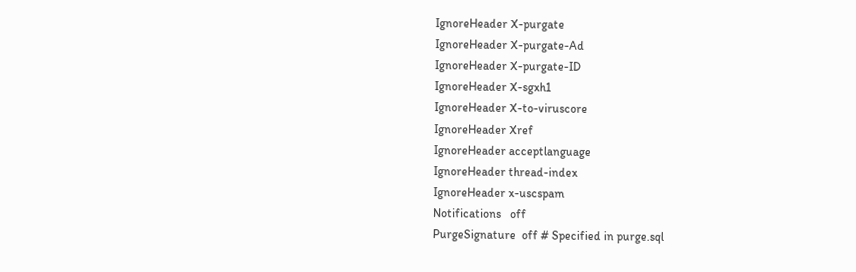IgnoreHeader X-purgate
IgnoreHeader X-purgate-Ad
IgnoreHeader X-purgate-ID
IgnoreHeader X-sgxh1
IgnoreHeader X-to-viruscore
IgnoreHeader Xref
IgnoreHeader acceptlanguage
IgnoreHeader thread-index
IgnoreHeader x-uscspam
Notifications   off
PurgeSignature  off # Specified in purge.sql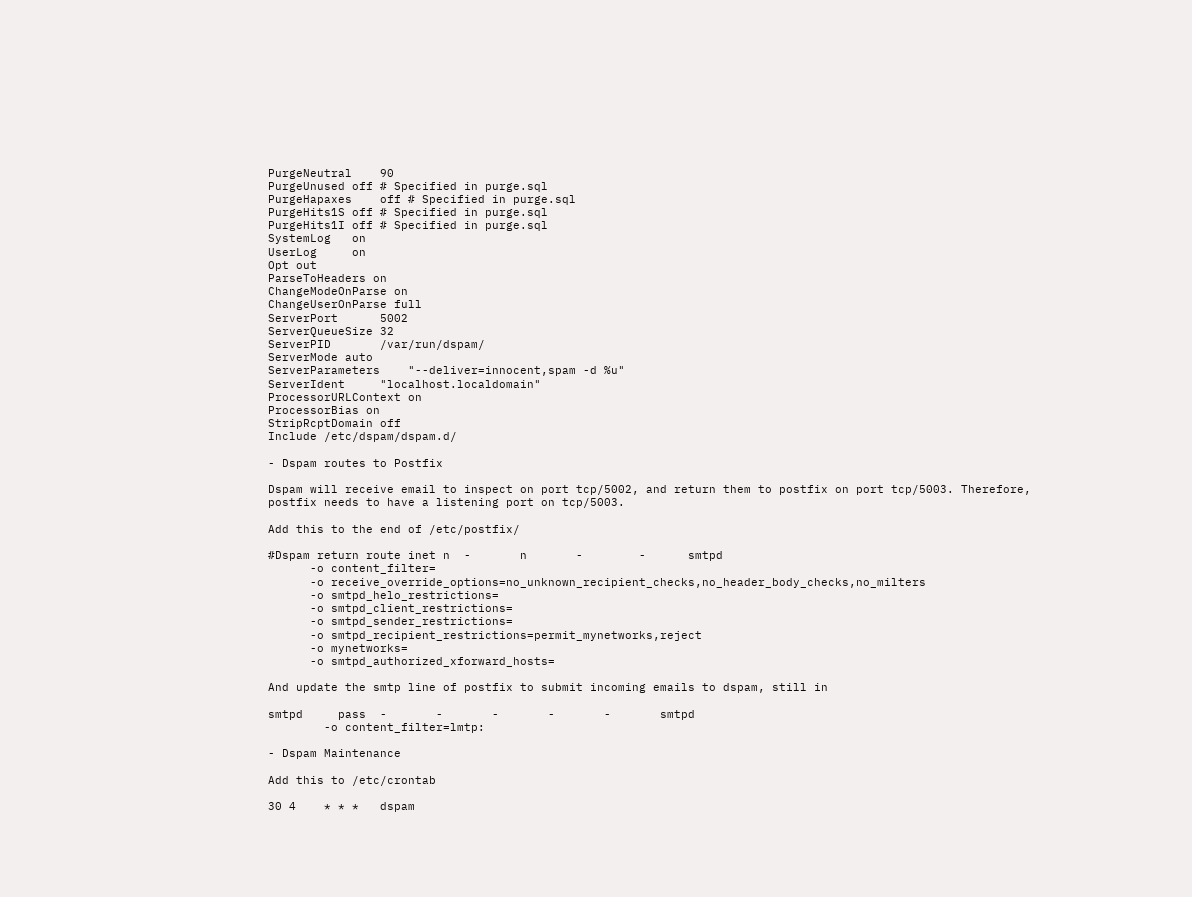PurgeNeutral    90
PurgeUnused off # Specified in purge.sql
PurgeHapaxes    off # Specified in purge.sql
PurgeHits1S off # Specified in purge.sql
PurgeHits1I off # Specified in purge.sql
SystemLog   on
UserLog     on
Opt out
ParseToHeaders on
ChangeModeOnParse on
ChangeUserOnParse full
ServerPort      5002
ServerQueueSize 32
ServerPID       /var/run/dspam/
ServerMode auto
ServerParameters    "--deliver=innocent,spam -d %u"
ServerIdent     "localhost.localdomain"
ProcessorURLContext on
ProcessorBias on
StripRcptDomain off
Include /etc/dspam/dspam.d/

- Dspam routes to Postfix

Dspam will receive email to inspect on port tcp/5002, and return them to postfix on port tcp/5003. Therefore, postfix needs to have a listening port on tcp/5003.

Add this to the end of /etc/postfix/

#Dspam return route inet n  -       n       -        -      smtpd
      -o content_filter=
      -o receive_override_options=no_unknown_recipient_checks,no_header_body_checks,no_milters
      -o smtpd_helo_restrictions=
      -o smtpd_client_restrictions=
      -o smtpd_sender_restrictions=
      -o smtpd_recipient_restrictions=permit_mynetworks,reject
      -o mynetworks=
      -o smtpd_authorized_xforward_hosts=

And update the smtp line of postfix to submit incoming emails to dspam, still in

smtpd     pass  -       -       -       -       -       smtpd
        -o content_filter=lmtp:

- Dspam Maintenance

Add this to /etc/crontab

30 4    * * *   dspam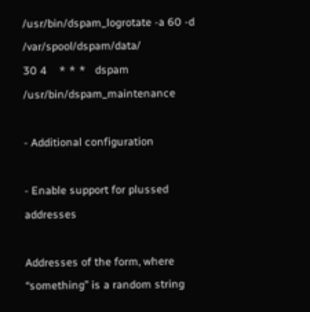/usr/bin/dspam_logrotate -a 60 -d /var/spool/dspam/data/
30 4    * * *   dspam   /usr/bin/dspam_maintenance

- Additional configuration

- Enable support for plussed addresses

Addresses of the form, where “something” is a random string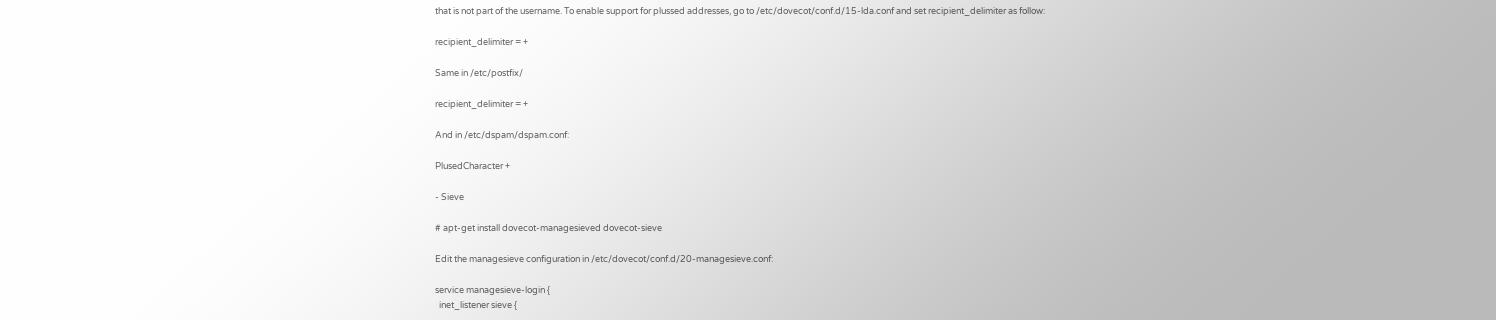that is not part of the username. To enable support for plussed addresses, go to /etc/dovecot/conf.d/15-lda.conf and set recipient_delimiter as follow:

recipient_delimiter = +

Same in /etc/postfix/

recipient_delimiter = +

And in /etc/dspam/dspam.conf:

PlusedCharacter +

- Sieve

# apt-get install dovecot-managesieved dovecot-sieve

Edit the managesieve configuration in /etc/dovecot/conf.d/20-managesieve.conf:

service managesieve-login {
  inet_listener sieve {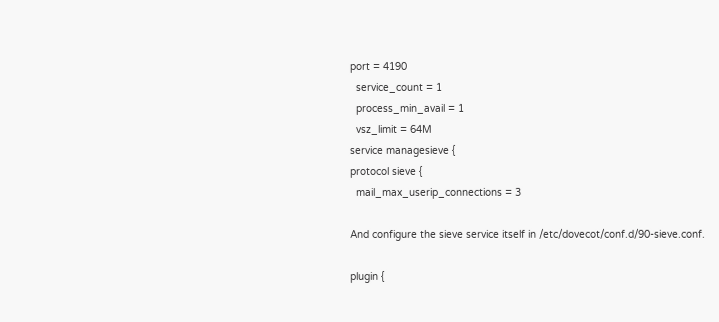port = 4190
  service_count = 1
  process_min_avail = 1
  vsz_limit = 64M
service managesieve {
protocol sieve {
  mail_max_userip_connections = 3

And configure the sieve service itself in /etc/dovecot/conf.d/90-sieve.conf.

plugin {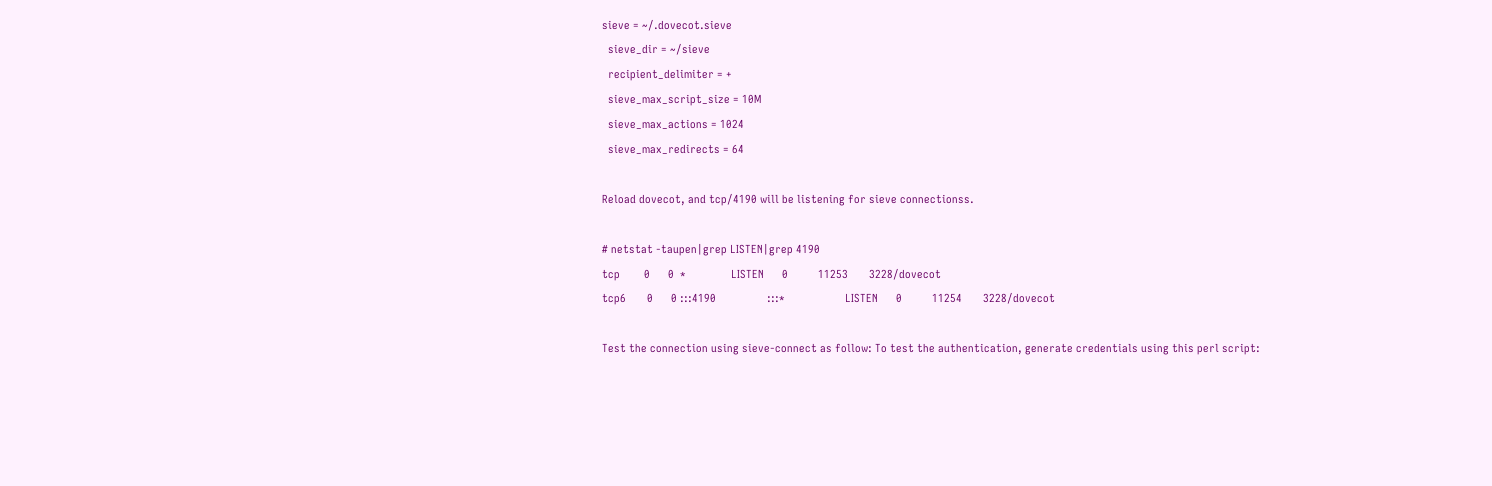sieve = ~/.dovecot.sieve
  sieve_dir = ~/sieve
  recipient_delimiter = +
  sieve_max_script_size = 10M
  sieve_max_actions = 1024
  sieve_max_redirects = 64

Reload dovecot, and tcp/4190 will be listening for sieve connectionss.

# netstat -taupen|grep LISTEN|grep 4190
tcp        0      0  *               LISTEN      0          11253       3228/dovecot
tcp6       0      0 :::4190                 :::*                    LISTEN      0          11254       3228/dovecot

Test the connection using sieve-connect as follow: To test the authentication, generate credentials using this perl script: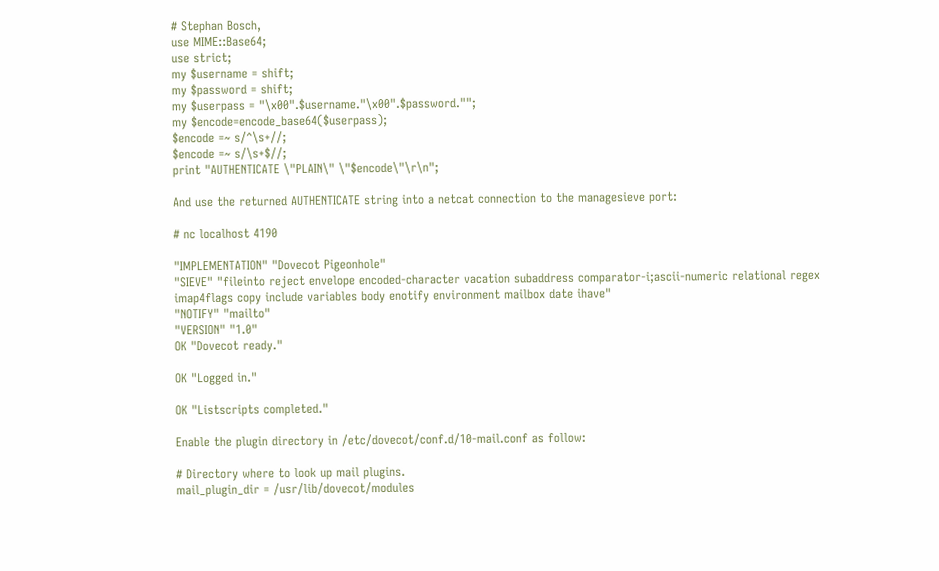# Stephan Bosch,
use MIME::Base64;
use strict;
my $username = shift;
my $password = shift;
my $userpass = "\x00".$username."\x00".$password."";
my $encode=encode_base64($userpass);
$encode =~ s/^\s+//;
$encode =~ s/\s+$//;
print "AUTHENTICATE \"PLAIN\" \"$encode\"\r\n";

And use the returned AUTHENTICATE string into a netcat connection to the managesieve port:

# nc localhost 4190

"IMPLEMENTATION" "Dovecot Pigeonhole"
"SIEVE" "fileinto reject envelope encoded-character vacation subaddress comparator-i;ascii-numeric relational regex imap4flags copy include variables body enotify environment mailbox date ihave"
"NOTIFY" "mailto"
"VERSION" "1.0"
OK "Dovecot ready."

OK "Logged in."

OK "Listscripts completed."

Enable the plugin directory in /etc/dovecot/conf.d/10-mail.conf as follow:

# Directory where to look up mail plugins.
mail_plugin_dir = /usr/lib/dovecot/modules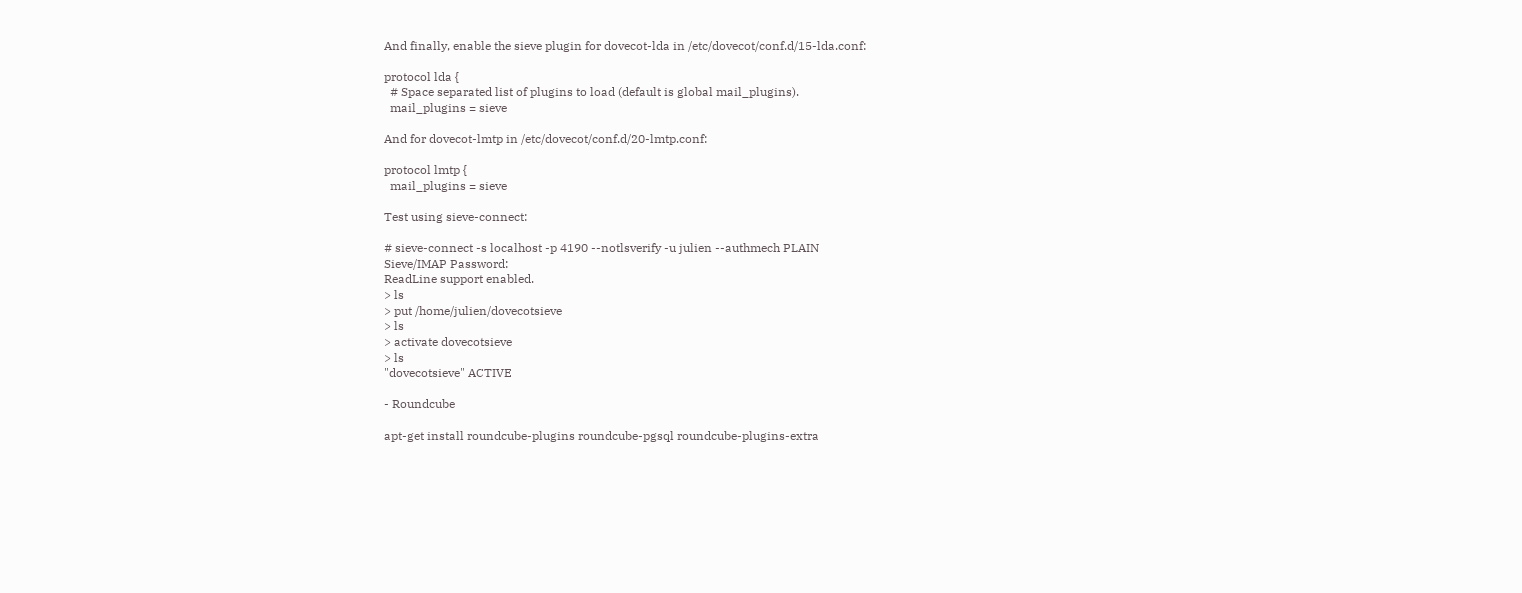And finally, enable the sieve plugin for dovecot-lda in /etc/dovecot/conf.d/15-lda.conf:

protocol lda {
  # Space separated list of plugins to load (default is global mail_plugins).
  mail_plugins = sieve

And for dovecot-lmtp in /etc/dovecot/conf.d/20-lmtp.conf:

protocol lmtp {
  mail_plugins = sieve

Test using sieve-connect:

# sieve-connect -s localhost -p 4190 --notlsverify -u julien --authmech PLAIN
Sieve/IMAP Password:
ReadLine support enabled.
> ls
> put /home/julien/dovecotsieve
> ls
> activate dovecotsieve
> ls
"dovecotsieve" ACTIVE

- Roundcube

apt-get install roundcube-plugins roundcube-pgsql roundcube-plugins-extra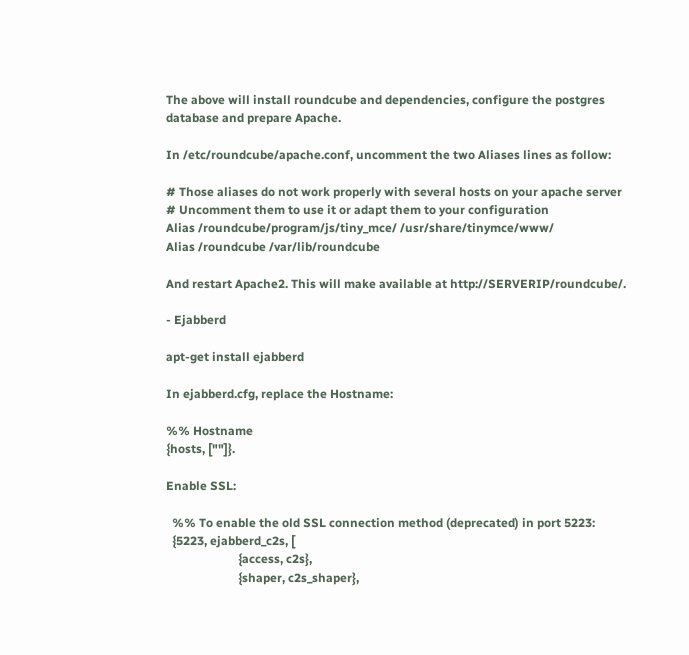The above will install roundcube and dependencies, configure the postgres database and prepare Apache.

In /etc/roundcube/apache.conf, uncomment the two Aliases lines as follow:

# Those aliases do not work properly with several hosts on your apache server
# Uncomment them to use it or adapt them to your configuration
Alias /roundcube/program/js/tiny_mce/ /usr/share/tinymce/www/
Alias /roundcube /var/lib/roundcube

And restart Apache2. This will make available at http://SERVERIP/roundcube/.

- Ejabberd

apt-get install ejabberd

In ejabberd.cfg, replace the Hostname:

%% Hostname
{hosts, [""]}.

Enable SSL:

  %% To enable the old SSL connection method (deprecated) in port 5223:
  {5223, ejabberd_c2s, [
                        {access, c2s},
                        {shaper, c2s_shaper},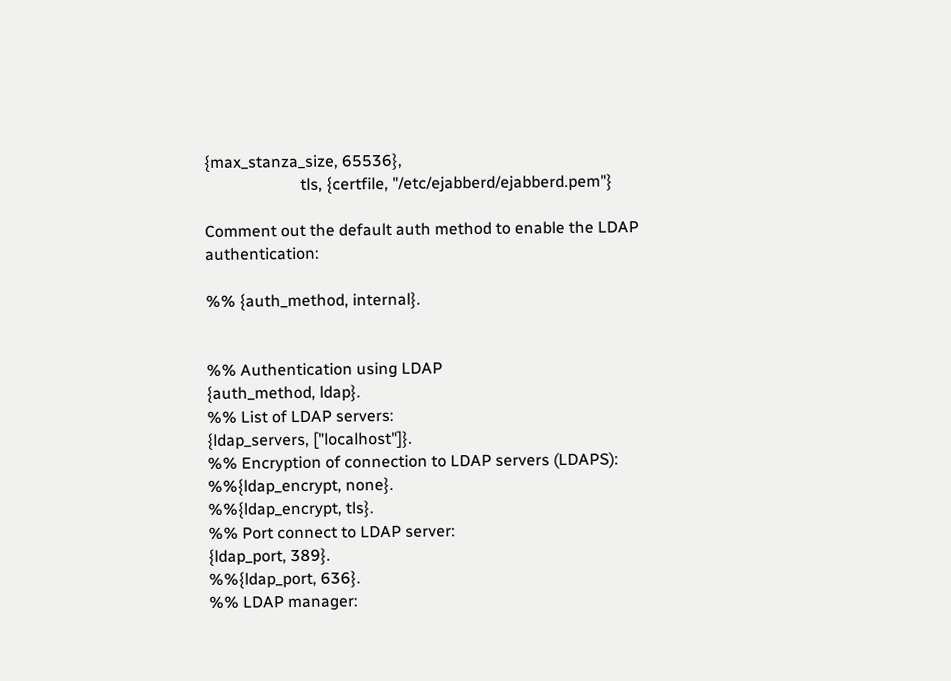{max_stanza_size, 65536},
                        tls, {certfile, "/etc/ejabberd/ejabberd.pem"}

Comment out the default auth method to enable the LDAP authentication:

%% {auth_method, internal}.


%% Authentication using LDAP
{auth_method, ldap}.
%% List of LDAP servers:
{ldap_servers, ["localhost"]}.
%% Encryption of connection to LDAP servers (LDAPS):
%%{ldap_encrypt, none}.
%%{ldap_encrypt, tls}.
%% Port connect to LDAP server:
{ldap_port, 389}.
%%{ldap_port, 636}.
%% LDAP manager: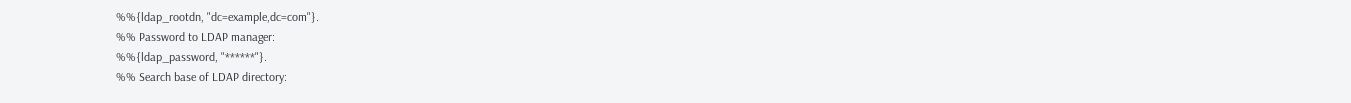%%{ldap_rootdn, "dc=example,dc=com"}.
%% Password to LDAP manager:
%%{ldap_password, "******"}.
%% Search base of LDAP directory: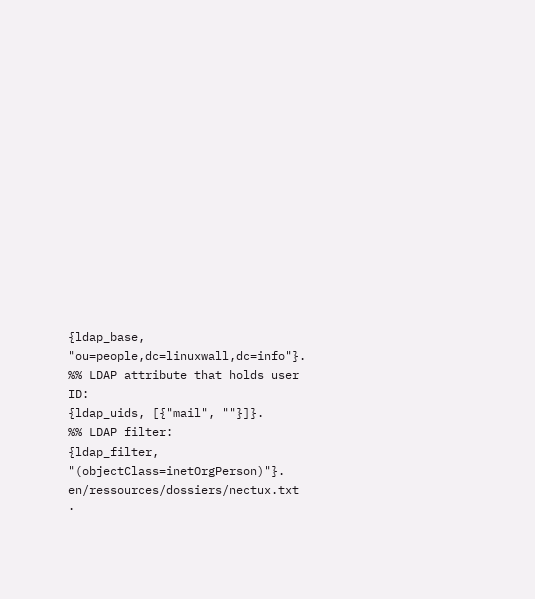{ldap_base, "ou=people,dc=linuxwall,dc=info"}.
%% LDAP attribute that holds user ID:
{ldap_uids, [{"mail", ""}]}.
%% LDAP filter:
{ldap_filter, "(objectClass=inetOrgPerson)"}.
en/ressources/dossiers/nectux.txt ·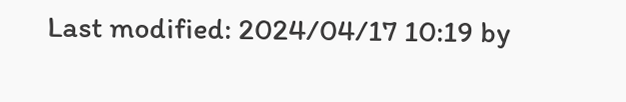Last modified: 2024/04/17 10:19 by